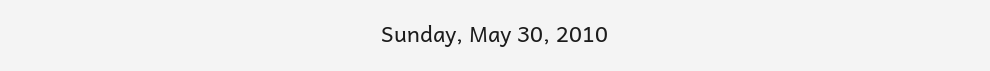Sunday, May 30, 2010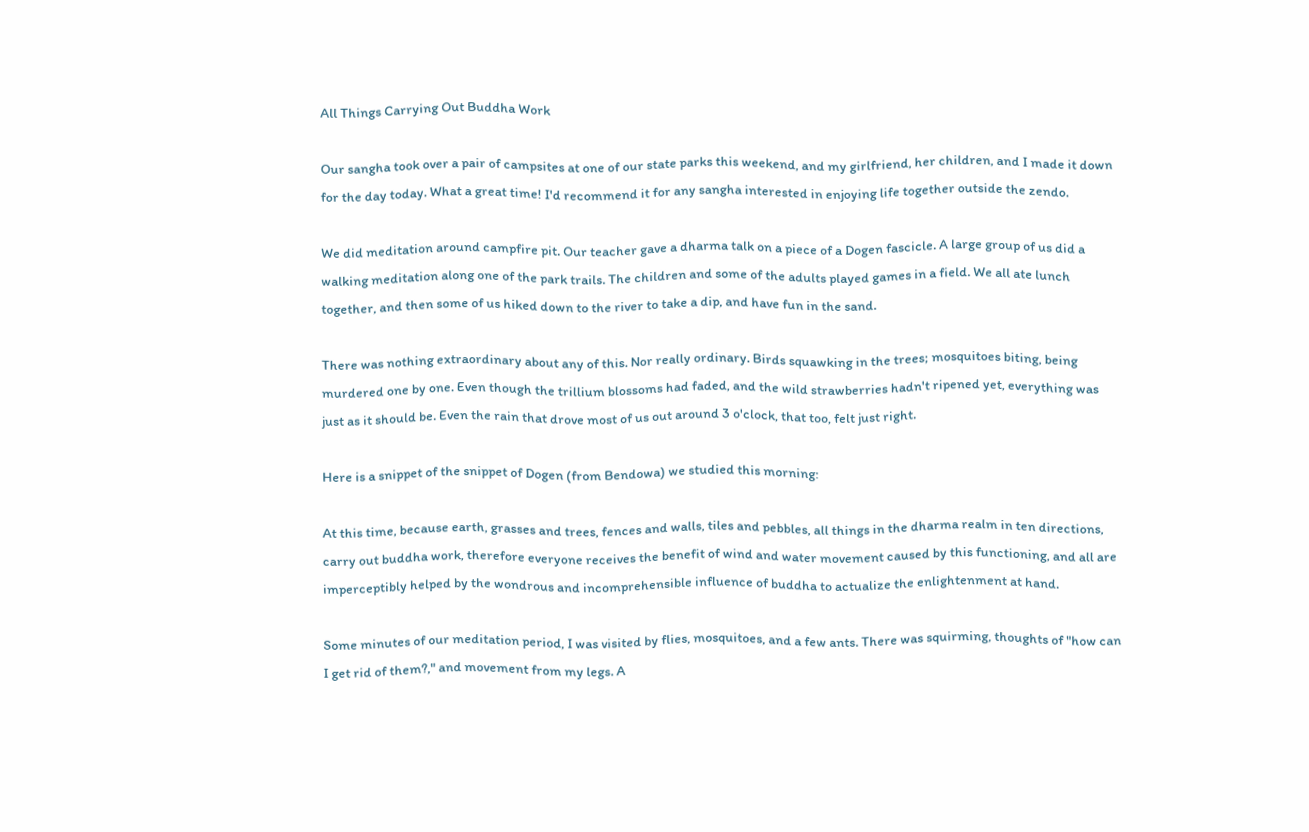All Things Carrying Out Buddha Work

Our sangha took over a pair of campsites at one of our state parks this weekend, and my girlfriend, her children, and I made it down for the day today. What a great time! I'd recommend it for any sangha interested in enjoying life together outside the zendo.

We did meditation around campfire pit. Our teacher gave a dharma talk on a piece of a Dogen fascicle. A large group of us did a walking meditation along one of the park trails. The children and some of the adults played games in a field. We all ate lunch together, and then some of us hiked down to the river to take a dip, and have fun in the sand.

There was nothing extraordinary about any of this. Nor really ordinary. Birds squawking in the trees; mosquitoes biting, being murdered one by one. Even though the trillium blossoms had faded, and the wild strawberries hadn't ripened yet, everything was just as it should be. Even the rain that drove most of us out around 3 o'clock, that too, felt just right.

Here is a snippet of the snippet of Dogen (from Bendowa) we studied this morning:

At this time, because earth, grasses and trees, fences and walls, tiles and pebbles, all things in the dharma realm in ten directions, carry out buddha work, therefore everyone receives the benefit of wind and water movement caused by this functioning, and all are imperceptibly helped by the wondrous and incomprehensible influence of buddha to actualize the enlightenment at hand.

Some minutes of our meditation period, I was visited by flies, mosquitoes, and a few ants. There was squirming, thoughts of "how can I get rid of them?," and movement from my legs. A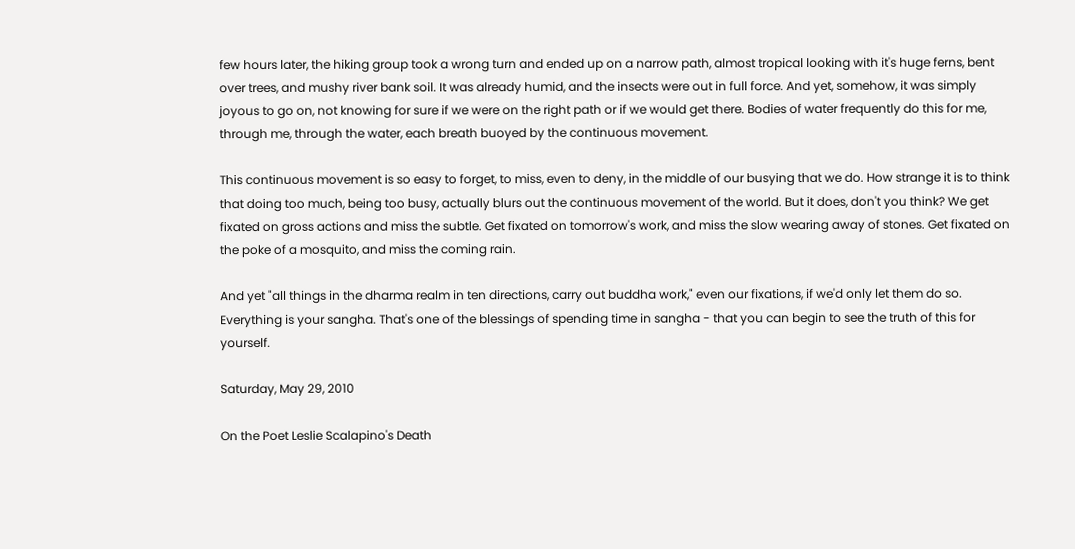few hours later, the hiking group took a wrong turn and ended up on a narrow path, almost tropical looking with it's huge ferns, bent over trees, and mushy river bank soil. It was already humid, and the insects were out in full force. And yet, somehow, it was simply joyous to go on, not knowing for sure if we were on the right path or if we would get there. Bodies of water frequently do this for me, through me, through the water, each breath buoyed by the continuous movement.

This continuous movement is so easy to forget, to miss, even to deny, in the middle of our busying that we do. How strange it is to think that doing too much, being too busy, actually blurs out the continuous movement of the world. But it does, don't you think? We get fixated on gross actions and miss the subtle. Get fixated on tomorrow's work, and miss the slow wearing away of stones. Get fixated on the poke of a mosquito, and miss the coming rain.

And yet "all things in the dharma realm in ten directions, carry out buddha work," even our fixations, if we'd only let them do so. Everything is your sangha. That's one of the blessings of spending time in sangha - that you can begin to see the truth of this for yourself.

Saturday, May 29, 2010

On the Poet Leslie Scalapino's Death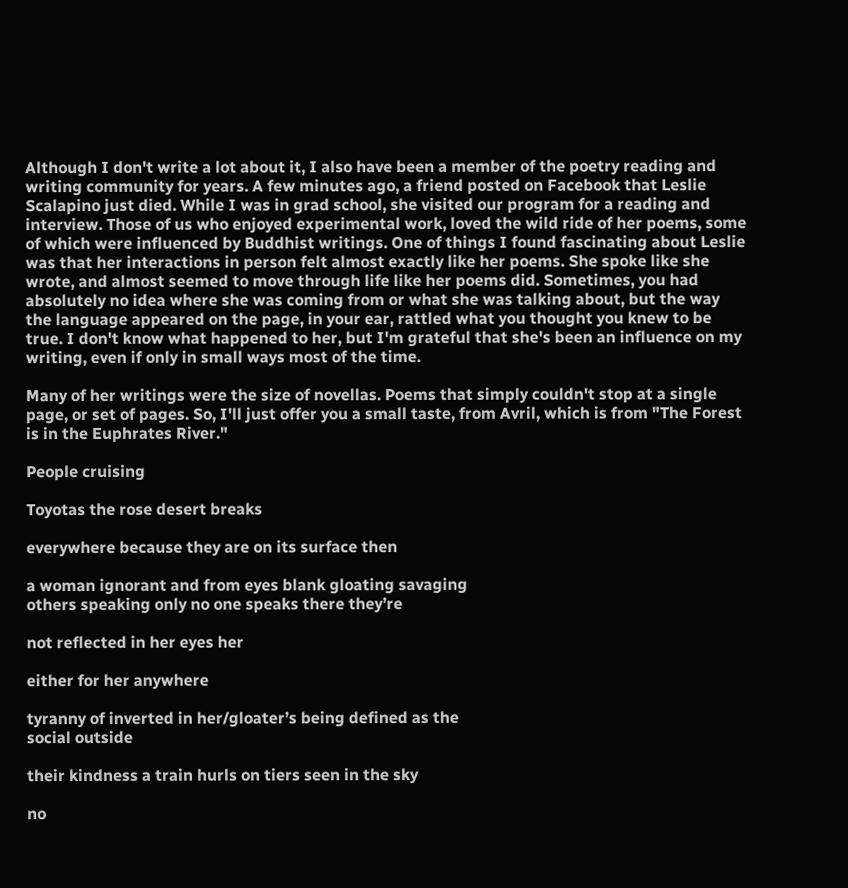Although I don't write a lot about it, I also have been a member of the poetry reading and writing community for years. A few minutes ago, a friend posted on Facebook that Leslie Scalapino just died. While I was in grad school, she visited our program for a reading and interview. Those of us who enjoyed experimental work, loved the wild ride of her poems, some of which were influenced by Buddhist writings. One of things I found fascinating about Leslie was that her interactions in person felt almost exactly like her poems. She spoke like she wrote, and almost seemed to move through life like her poems did. Sometimes, you had absolutely no idea where she was coming from or what she was talking about, but the way the language appeared on the page, in your ear, rattled what you thought you knew to be true. I don't know what happened to her, but I'm grateful that she's been an influence on my writing, even if only in small ways most of the time.

Many of her writings were the size of novellas. Poems that simply couldn't stop at a single page, or set of pages. So, I'll just offer you a small taste, from Avril, which is from "The Forest is in the Euphrates River."

People cruising

Toyotas the rose desert breaks

everywhere because they are on its surface then

a woman ignorant and from eyes blank gloating savaging
others speaking only no one speaks there they’re

not reflected in her eyes her

either for her anywhere

tyranny of inverted in her/gloater’s being defined as the
social outside

their kindness a train hurls on tiers seen in the sky

no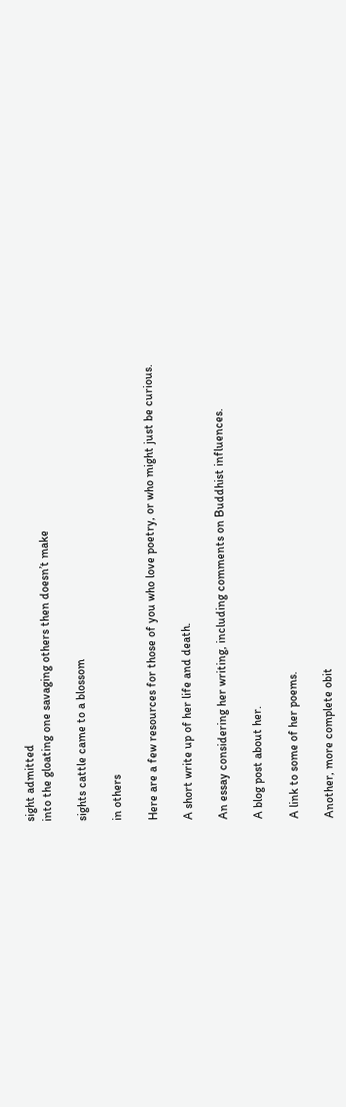sight admitted
into the gloating one savaging others then doesn’t make

sights cattle came to a blossom

in others

Here are a few resources for those of you who love poetry, or who might just be curious.

A short write up of her life and death.

An essay considering her writing, including comments on Buddhist influences.

A blog post about her.

A link to some of her poems.

Another, more complete obit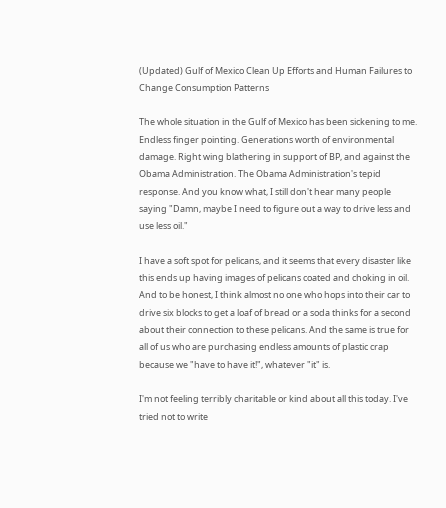(Updated) Gulf of Mexico Clean Up Efforts and Human Failures to Change Consumption Patterns

The whole situation in the Gulf of Mexico has been sickening to me. Endless finger pointing. Generations worth of environmental damage. Right wing blathering in support of BP, and against the Obama Administration. The Obama Administration's tepid response. And you know what, I still don't hear many people saying "Damn, maybe I need to figure out a way to drive less and use less oil."

I have a soft spot for pelicans, and it seems that every disaster like this ends up having images of pelicans coated and choking in oil. And to be honest, I think almost no one who hops into their car to drive six blocks to get a loaf of bread or a soda thinks for a second about their connection to these pelicans. And the same is true for all of us who are purchasing endless amounts of plastic crap because we "have to have it!", whatever "it" is.

I'm not feeling terribly charitable or kind about all this today. I've tried not to write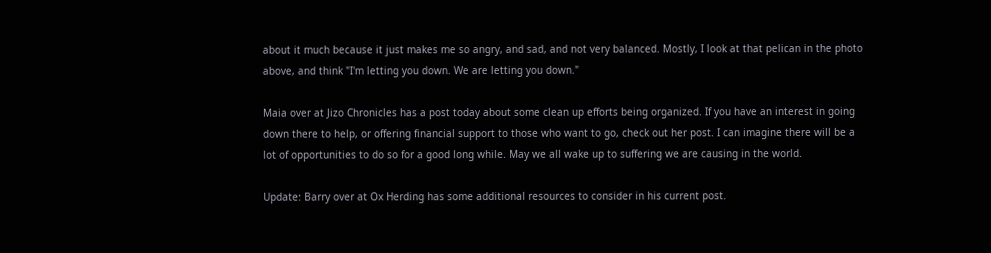about it much because it just makes me so angry, and sad, and not very balanced. Mostly, I look at that pelican in the photo above, and think "I'm letting you down. We are letting you down."

Maia over at Jizo Chronicles has a post today about some clean up efforts being organized. If you have an interest in going down there to help, or offering financial support to those who want to go, check out her post. I can imagine there will be a lot of opportunities to do so for a good long while. May we all wake up to suffering we are causing in the world.

Update: Barry over at Ox Herding has some additional resources to consider in his current post.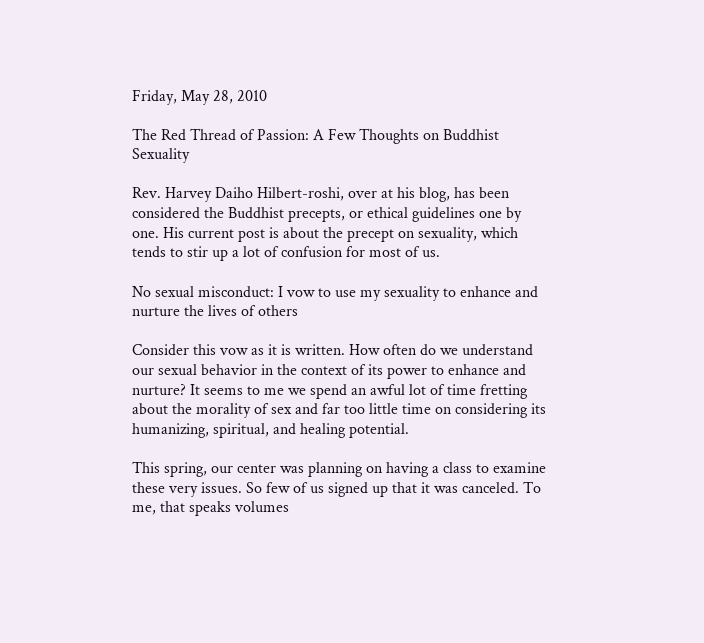Friday, May 28, 2010

The Red Thread of Passion: A Few Thoughts on Buddhist Sexuality

Rev. Harvey Daiho Hilbert-roshi, over at his blog, has been considered the Buddhist precepts, or ethical guidelines one by one. His current post is about the precept on sexuality, which tends to stir up a lot of confusion for most of us.

No sexual misconduct: I vow to use my sexuality to enhance and nurture the lives of others

Consider this vow as it is written. How often do we understand our sexual behavior in the context of its power to enhance and nurture? It seems to me we spend an awful lot of time fretting about the morality of sex and far too little time on considering its humanizing, spiritual, and healing potential.

This spring, our center was planning on having a class to examine these very issues. So few of us signed up that it was canceled. To me, that speaks volumes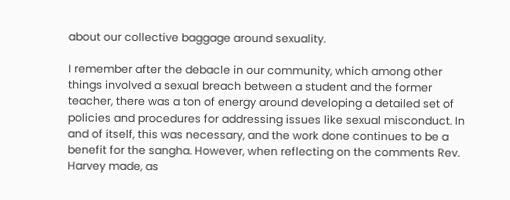about our collective baggage around sexuality.

I remember after the debacle in our community, which among other things involved a sexual breach between a student and the former teacher, there was a ton of energy around developing a detailed set of policies and procedures for addressing issues like sexual misconduct. In and of itself, this was necessary, and the work done continues to be a benefit for the sangha. However, when reflecting on the comments Rev. Harvey made, as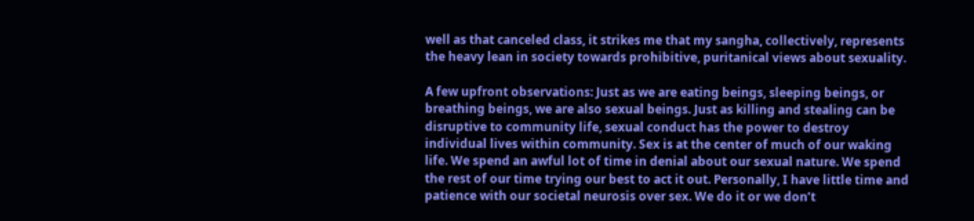well as that canceled class, it strikes me that my sangha, collectively, represents the heavy lean in society towards prohibitive, puritanical views about sexuality.

A few upfront observations: Just as we are eating beings, sleeping beings, or breathing beings, we are also sexual beings. Just as killing and stealing can be disruptive to community life, sexual conduct has the power to destroy individual lives within community. Sex is at the center of much of our waking life. We spend an awful lot of time in denial about our sexual nature. We spend the rest of our time trying our best to act it out. Personally, I have little time and patience with our societal neurosis over sex. We do it or we don’t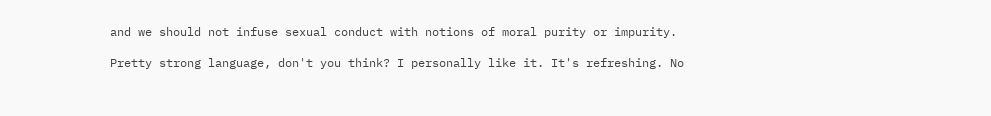and we should not infuse sexual conduct with notions of moral purity or impurity.

Pretty strong language, don't you think? I personally like it. It's refreshing. No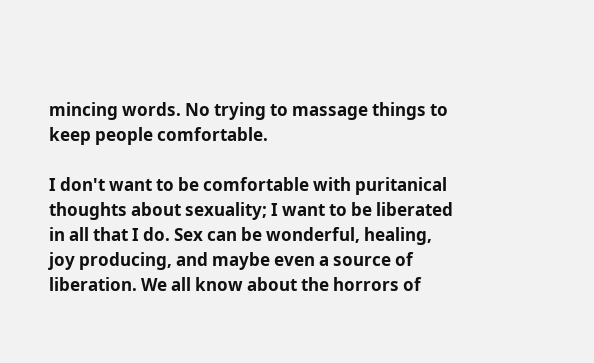mincing words. No trying to massage things to keep people comfortable.

I don't want to be comfortable with puritanical thoughts about sexuality; I want to be liberated in all that I do. Sex can be wonderful, healing, joy producing, and maybe even a source of liberation. We all know about the horrors of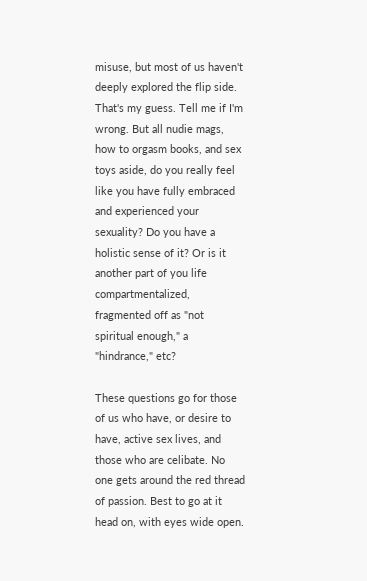misuse, but most of us haven't deeply explored the flip side. That's my guess. Tell me if I'm wrong. But all nudie mags, how to orgasm books, and sex toys aside, do you really feel like you have fully embraced and experienced your sexuality? Do you have a holistic sense of it? Or is it another part of you life compartmentalized, fragmented off as "not spiritual enough," a "hindrance," etc?

These questions go for those of us who have, or desire to have, active sex lives, and those who are celibate. No one gets around the red thread of passion. Best to go at it head on, with eyes wide open.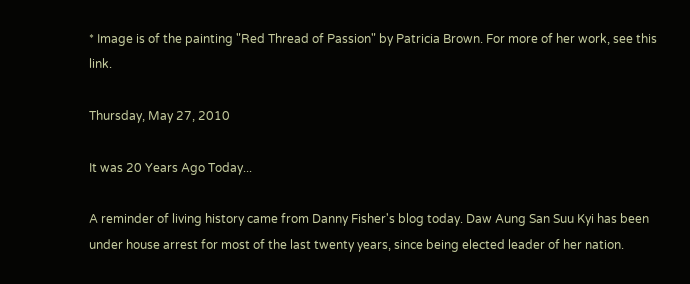* Image is of the painting "Red Thread of Passion" by Patricia Brown. For more of her work, see this link.

Thursday, May 27, 2010

It was 20 Years Ago Today...

A reminder of living history came from Danny Fisher's blog today. Daw Aung San Suu Kyi has been under house arrest for most of the last twenty years, since being elected leader of her nation.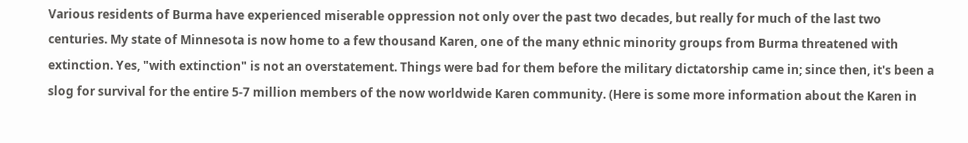Various residents of Burma have experienced miserable oppression not only over the past two decades, but really for much of the last two centuries. My state of Minnesota is now home to a few thousand Karen, one of the many ethnic minority groups from Burma threatened with extinction. Yes, "with extinction" is not an overstatement. Things were bad for them before the military dictatorship came in; since then, it's been a slog for survival for the entire 5-7 million members of the now worldwide Karen community. (Here is some more information about the Karen in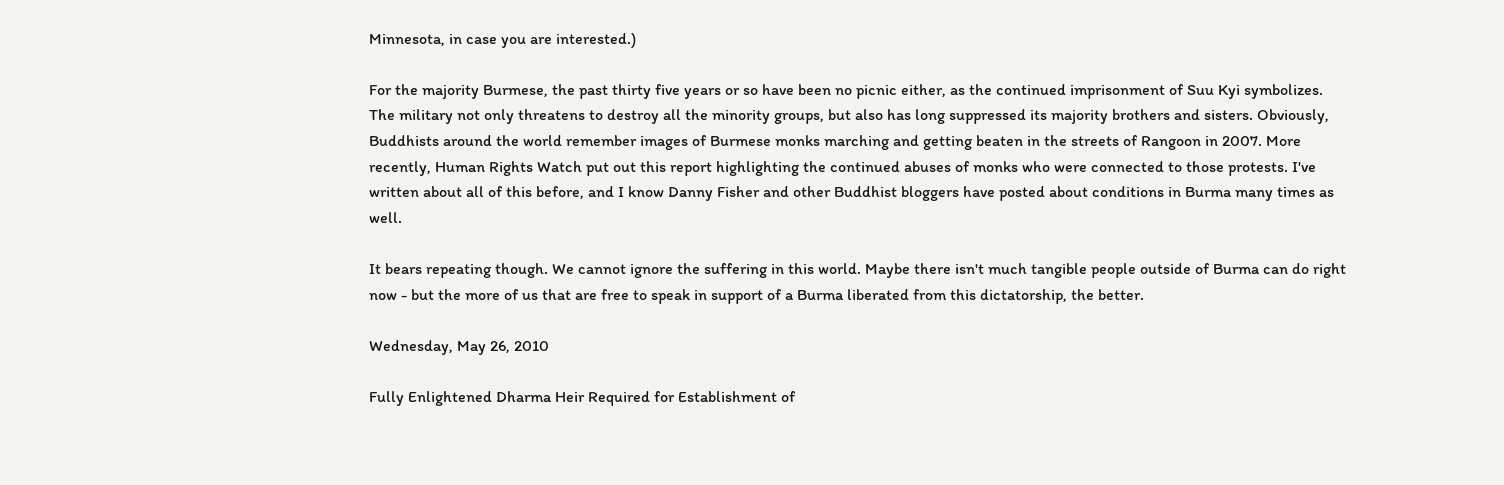Minnesota, in case you are interested.)

For the majority Burmese, the past thirty five years or so have been no picnic either, as the continued imprisonment of Suu Kyi symbolizes. The military not only threatens to destroy all the minority groups, but also has long suppressed its majority brothers and sisters. Obviously, Buddhists around the world remember images of Burmese monks marching and getting beaten in the streets of Rangoon in 2007. More recently, Human Rights Watch put out this report highlighting the continued abuses of monks who were connected to those protests. I've written about all of this before, and I know Danny Fisher and other Buddhist bloggers have posted about conditions in Burma many times as well.

It bears repeating though. We cannot ignore the suffering in this world. Maybe there isn't much tangible people outside of Burma can do right now - but the more of us that are free to speak in support of a Burma liberated from this dictatorship, the better.

Wednesday, May 26, 2010

Fully Enlightened Dharma Heir Required for Establishment of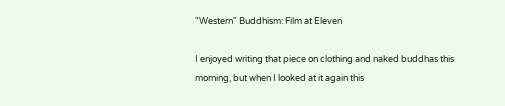"Western" Buddhism: Film at Eleven

I enjoyed writing that piece on clothing and naked buddhas this morning, but when I looked at it again this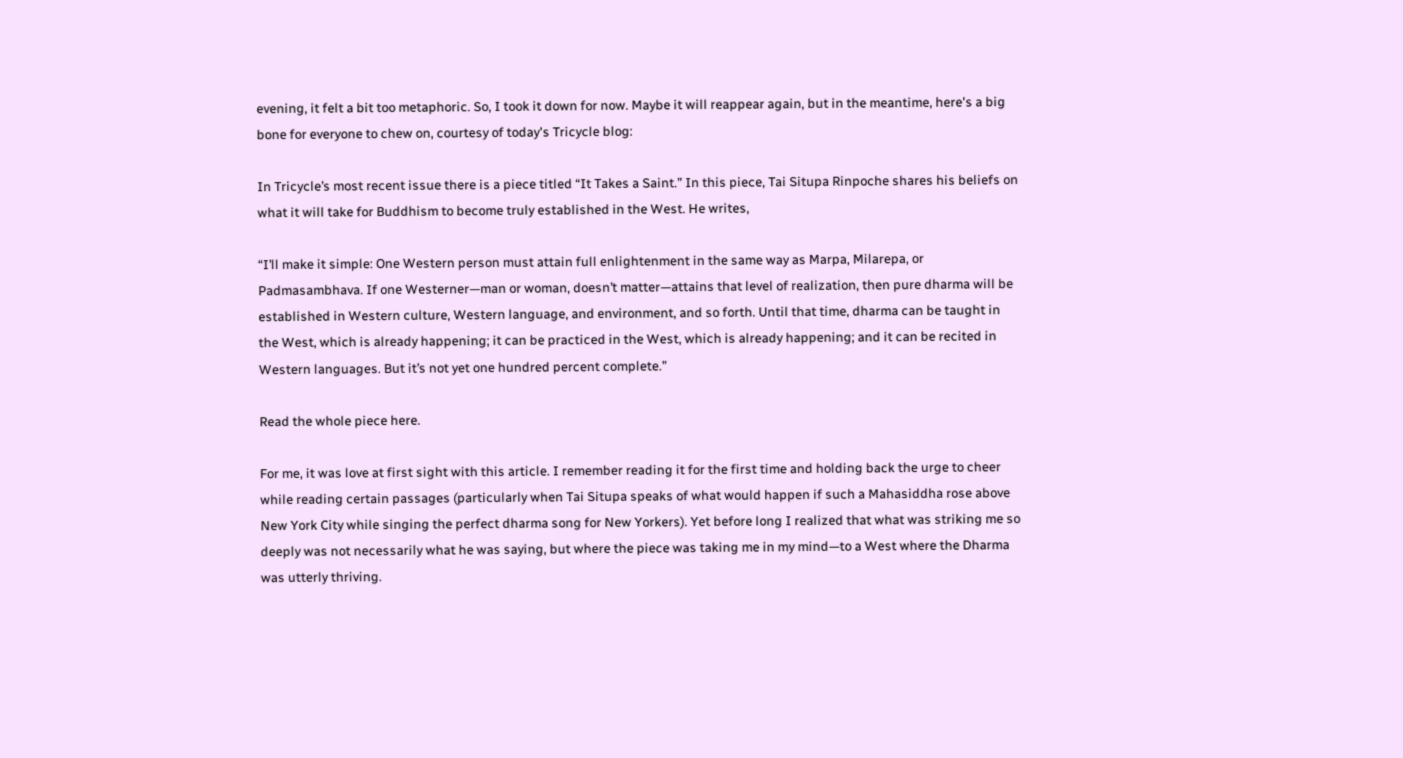evening, it felt a bit too metaphoric. So, I took it down for now. Maybe it will reappear again, but in the meantime, here's a big bone for everyone to chew on, courtesy of today's Tricycle blog:

In Tricycle’s most recent issue there is a piece titled “It Takes a Saint.” In this piece, Tai Situpa Rinpoche shares his beliefs on what it will take for Buddhism to become truly established in the West. He writes,

“I’ll make it simple: One Western person must attain full enlightenment in the same way as Marpa, Milarepa, or Padmasambhava. If one Westerner—man or woman, doesn’t matter—attains that level of realization, then pure dharma will be established in Western culture, Western language, and environment, and so forth. Until that time, dharma can be taught in the West, which is already happening; it can be practiced in the West, which is already happening; and it can be recited in Western languages. But it’s not yet one hundred percent complete.”

Read the whole piece here.

For me, it was love at first sight with this article. I remember reading it for the first time and holding back the urge to cheer while reading certain passages (particularly when Tai Situpa speaks of what would happen if such a Mahasiddha rose above New York City while singing the perfect dharma song for New Yorkers). Yet before long I realized that what was striking me so deeply was not necessarily what he was saying, but where the piece was taking me in my mind—to a West where the Dharma was utterly thriving.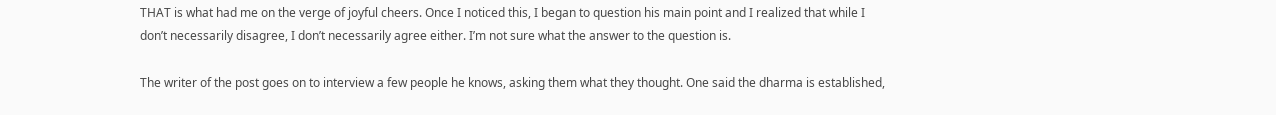THAT is what had me on the verge of joyful cheers. Once I noticed this, I began to question his main point and I realized that while I don’t necessarily disagree, I don’t necessarily agree either. I’m not sure what the answer to the question is.

The writer of the post goes on to interview a few people he knows, asking them what they thought. One said the dharma is established,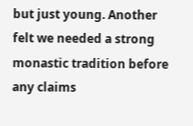but just young. Another felt we needed a strong monastic tradition before any claims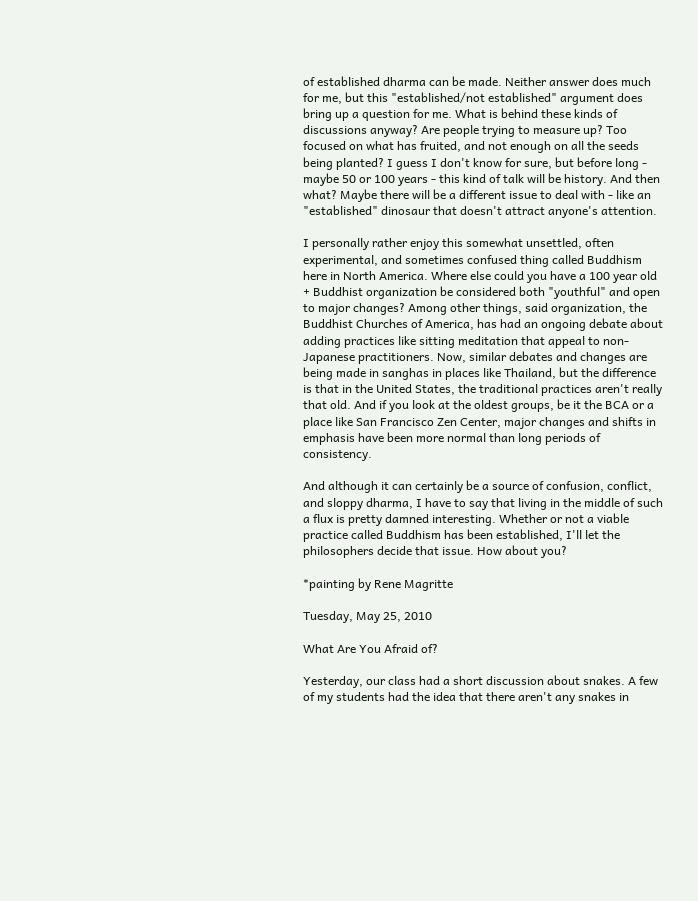of established dharma can be made. Neither answer does much for me, but this "established/not established" argument does bring up a question for me. What is behind these kinds of discussions anyway? Are people trying to measure up? Too focused on what has fruited, and not enough on all the seeds being planted? I guess I don't know for sure, but before long - maybe 50 or 100 years - this kind of talk will be history. And then what? Maybe there will be a different issue to deal with - like an "established" dinosaur that doesn't attract anyone's attention.

I personally rather enjoy this somewhat unsettled, often experimental, and sometimes confused thing called Buddhism here in North America. Where else could you have a 100 year old + Buddhist organization be considered both "youthful" and open to major changes? Among other things, said organization, the Buddhist Churches of America, has had an ongoing debate about adding practices like sitting meditation that appeal to non-Japanese practitioners. Now, similar debates and changes are being made in sanghas in places like Thailand, but the difference is that in the United States, the traditional practices aren't really that old. And if you look at the oldest groups, be it the BCA or a place like San Francisco Zen Center, major changes and shifts in emphasis have been more normal than long periods of consistency.

And although it can certainly be a source of confusion, conflict, and sloppy dharma, I have to say that living in the middle of such a flux is pretty damned interesting. Whether or not a viable practice called Buddhism has been established, I'll let the philosophers decide that issue. How about you?

*painting by Rene Magritte

Tuesday, May 25, 2010

What Are You Afraid of?

Yesterday, our class had a short discussion about snakes. A few of my students had the idea that there aren't any snakes in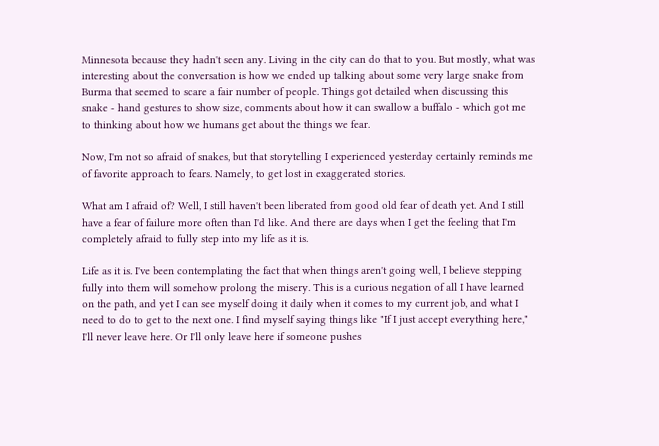Minnesota because they hadn't seen any. Living in the city can do that to you. But mostly, what was interesting about the conversation is how we ended up talking about some very large snake from Burma that seemed to scare a fair number of people. Things got detailed when discussing this snake - hand gestures to show size, comments about how it can swallow a buffalo - which got me to thinking about how we humans get about the things we fear.

Now, I'm not so afraid of snakes, but that storytelling I experienced yesterday certainly reminds me of favorite approach to fears. Namely, to get lost in exaggerated stories.

What am I afraid of? Well, I still haven't been liberated from good old fear of death yet. And I still have a fear of failure more often than I'd like. And there are days when I get the feeling that I'm completely afraid to fully step into my life as it is.

Life as it is. I've been contemplating the fact that when things aren't going well, I believe stepping fully into them will somehow prolong the misery. This is a curious negation of all I have learned on the path, and yet I can see myself doing it daily when it comes to my current job, and what I need to do to get to the next one. I find myself saying things like "If I just accept everything here," I'll never leave here. Or I'll only leave here if someone pushes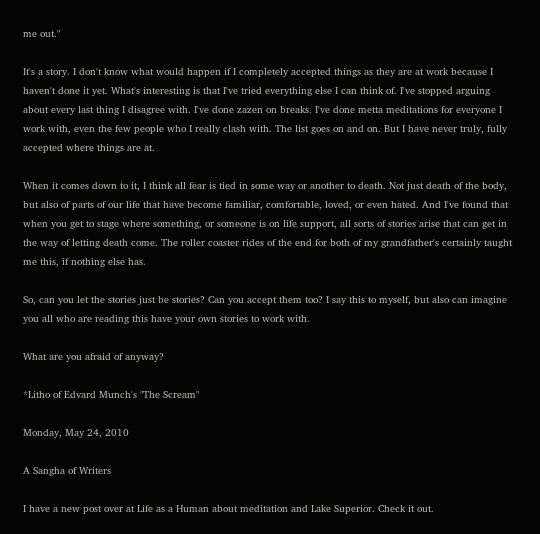me out."

It's a story. I don't know what would happen if I completely accepted things as they are at work because I haven't done it yet. What's interesting is that I've tried everything else I can think of. I've stopped arguing about every last thing I disagree with. I've done zazen on breaks. I've done metta meditations for everyone I work with, even the few people who I really clash with. The list goes on and on. But I have never truly, fully accepted where things are at.

When it comes down to it, I think all fear is tied in some way or another to death. Not just death of the body, but also of parts of our life that have become familiar, comfortable, loved, or even hated. And I've found that when you get to stage where something, or someone is on life support, all sorts of stories arise that can get in the way of letting death come. The roller coaster rides of the end for both of my grandfather's certainly taught me this, if nothing else has.

So, can you let the stories just be stories? Can you accept them too? I say this to myself, but also can imagine you all who are reading this have your own stories to work with.

What are you afraid of anyway?

*Litho of Edvard Munch's "The Scream"

Monday, May 24, 2010

A Sangha of Writers

I have a new post over at Life as a Human about meditation and Lake Superior. Check it out.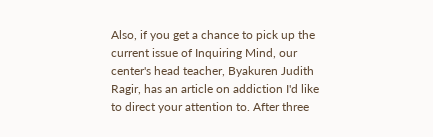Also, if you get a chance to pick up the current issue of Inquiring Mind, our center's head teacher, Byakuren Judith Ragir, has an article on addiction I'd like to direct your attention to. After three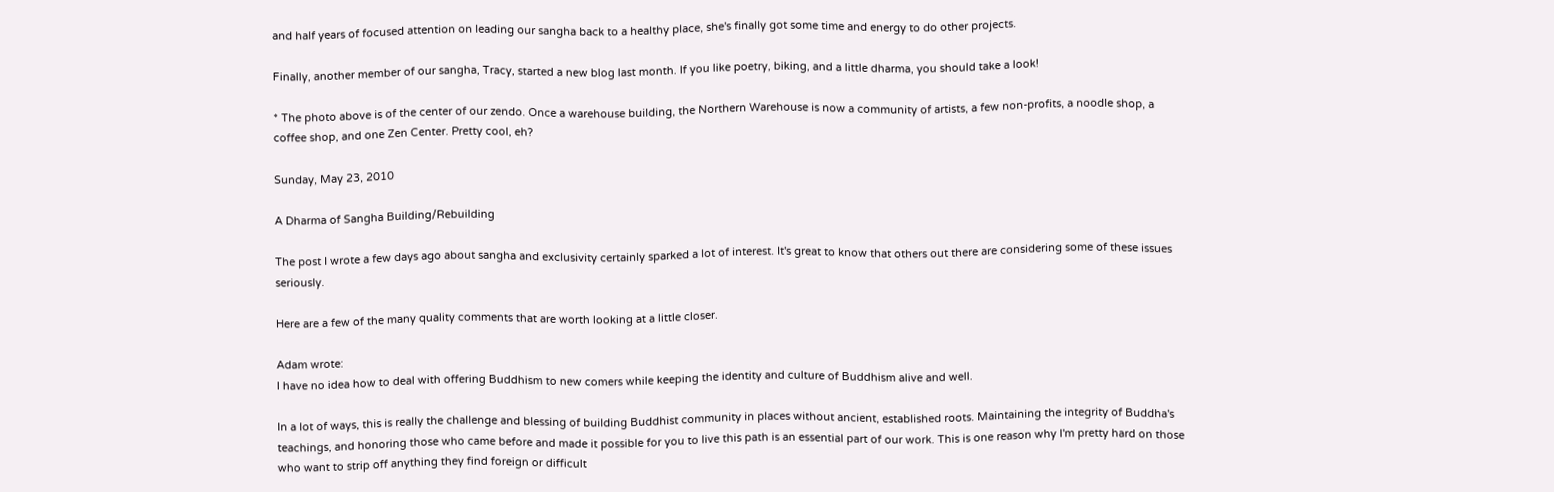and half years of focused attention on leading our sangha back to a healthy place, she's finally got some time and energy to do other projects.

Finally, another member of our sangha, Tracy, started a new blog last month. If you like poetry, biking, and a little dharma, you should take a look!

* The photo above is of the center of our zendo. Once a warehouse building, the Northern Warehouse is now a community of artists, a few non-profits, a noodle shop, a coffee shop, and one Zen Center. Pretty cool, eh?

Sunday, May 23, 2010

A Dharma of Sangha Building/Rebuilding

The post I wrote a few days ago about sangha and exclusivity certainly sparked a lot of interest. It's great to know that others out there are considering some of these issues seriously.

Here are a few of the many quality comments that are worth looking at a little closer.

Adam wrote:
I have no idea how to deal with offering Buddhism to new comers while keeping the identity and culture of Buddhism alive and well.

In a lot of ways, this is really the challenge and blessing of building Buddhist community in places without ancient, established roots. Maintaining the integrity of Buddha's teachings, and honoring those who came before and made it possible for you to live this path is an essential part of our work. This is one reason why I'm pretty hard on those who want to strip off anything they find foreign or difficult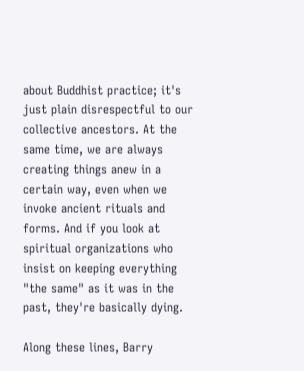about Buddhist practice; it's just plain disrespectful to our collective ancestors. At the same time, we are always creating things anew in a certain way, even when we invoke ancient rituals and forms. And if you look at spiritual organizations who insist on keeping everything "the same" as it was in the past, they're basically dying.

Along these lines, Barry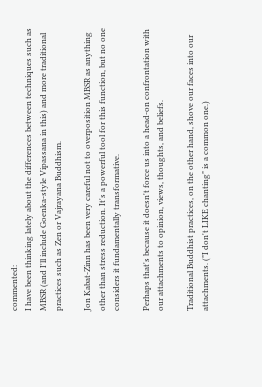commented:
I have been thinking lately about the differences between techniques such as MBSR (and I'll include Goenka-style Vipassana in this) and more traditional practices such as Zen or Vajrayana Buddhism.

Jon Kabat-Zinn has been very careful not to overposition MBSR as anything other than stress reduction. It's a powerful tool for this function, but no one considers it fundamentally transformative.

Perhaps that's because it doesn't force us into a head-on confrontation with our attachments to opinion, views, thoughts, and beliefs.

Traditional Buddhist practices, on the other hand, shove our faces into our attachments. ("I don't LIKE chanting" is a common one.)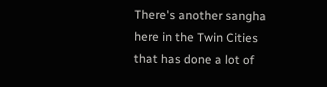There's another sangha here in the Twin Cities that has done a lot of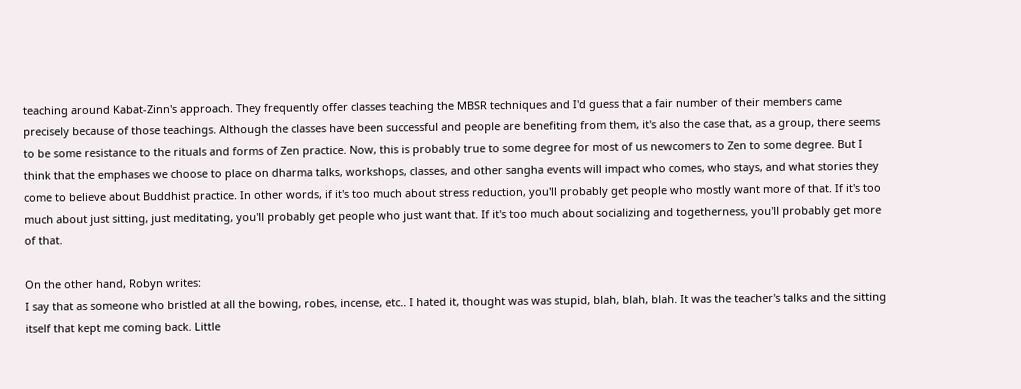teaching around Kabat-Zinn's approach. They frequently offer classes teaching the MBSR techniques and I'd guess that a fair number of their members came precisely because of those teachings. Although the classes have been successful and people are benefiting from them, it's also the case that, as a group, there seems to be some resistance to the rituals and forms of Zen practice. Now, this is probably true to some degree for most of us newcomers to Zen to some degree. But I think that the emphases we choose to place on dharma talks, workshops, classes, and other sangha events will impact who comes, who stays, and what stories they come to believe about Buddhist practice. In other words, if it's too much about stress reduction, you'll probably get people who mostly want more of that. If it's too much about just sitting, just meditating, you'll probably get people who just want that. If it's too much about socializing and togetherness, you'll probably get more of that.

On the other hand, Robyn writes:
I say that as someone who bristled at all the bowing, robes, incense, etc.. I hated it, thought was was stupid, blah, blah, blah. It was the teacher's talks and the sitting itself that kept me coming back. Little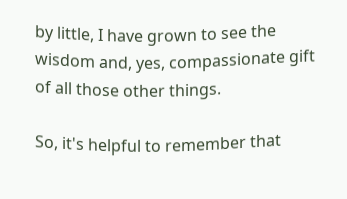by little, I have grown to see the wisdom and, yes, compassionate gift of all those other things.

So, it's helpful to remember that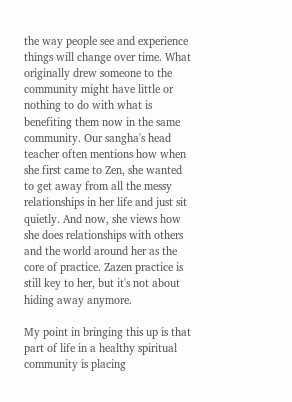the way people see and experience things will change over time. What originally drew someone to the community might have little or nothing to do with what is benefiting them now in the same community. Our sangha's head teacher often mentions how when she first came to Zen, she wanted to get away from all the messy relationships in her life and just sit quietly. And now, she views how she does relationships with others and the world around her as the core of practice. Zazen practice is still key to her, but it's not about hiding away anymore.

My point in bringing this up is that part of life in a healthy spiritual community is placing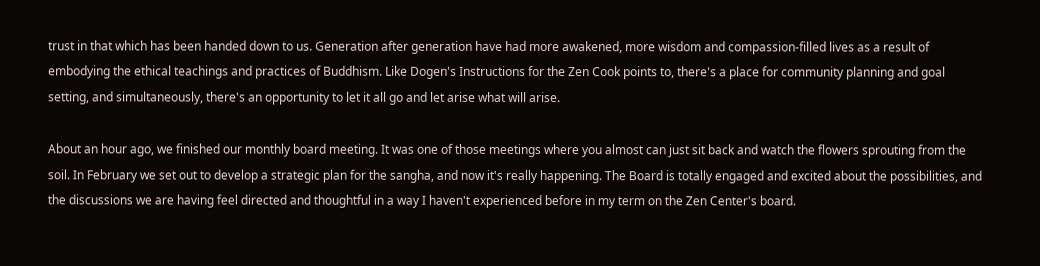trust in that which has been handed down to us. Generation after generation have had more awakened, more wisdom and compassion-filled lives as a result of embodying the ethical teachings and practices of Buddhism. Like Dogen's Instructions for the Zen Cook points to, there's a place for community planning and goal setting, and simultaneously, there's an opportunity to let it all go and let arise what will arise.

About an hour ago, we finished our monthly board meeting. It was one of those meetings where you almost can just sit back and watch the flowers sprouting from the soil. In February we set out to develop a strategic plan for the sangha, and now it's really happening. The Board is totally engaged and excited about the possibilities, and the discussions we are having feel directed and thoughtful in a way I haven't experienced before in my term on the Zen Center's board.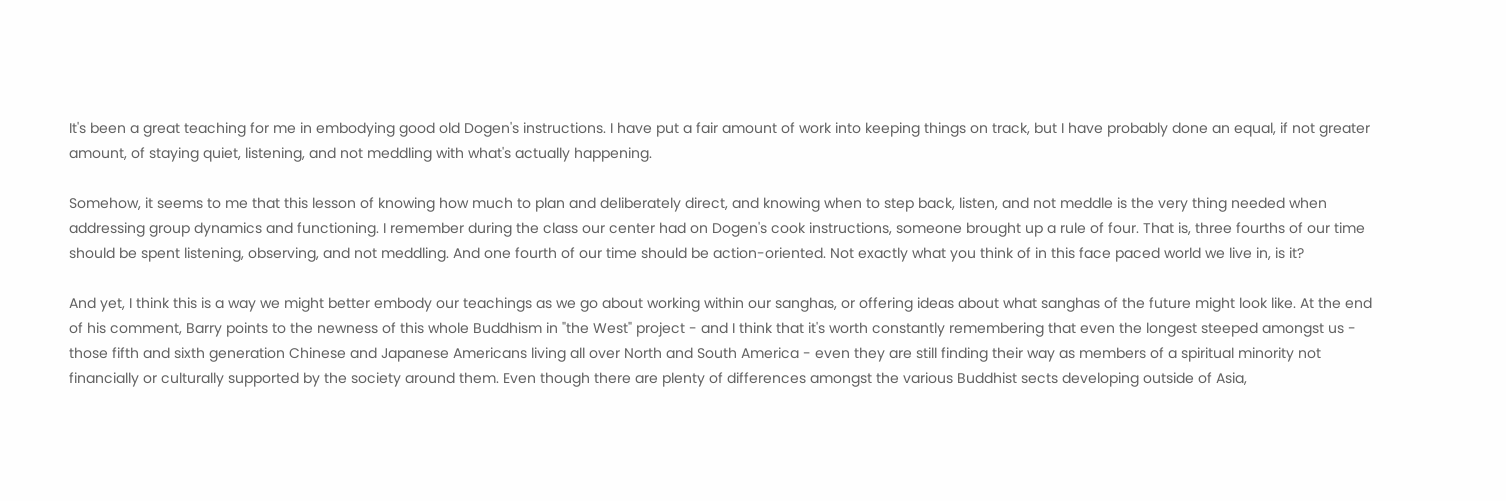It's been a great teaching for me in embodying good old Dogen's instructions. I have put a fair amount of work into keeping things on track, but I have probably done an equal, if not greater amount, of staying quiet, listening, and not meddling with what's actually happening.

Somehow, it seems to me that this lesson of knowing how much to plan and deliberately direct, and knowing when to step back, listen, and not meddle is the very thing needed when addressing group dynamics and functioning. I remember during the class our center had on Dogen's cook instructions, someone brought up a rule of four. That is, three fourths of our time should be spent listening, observing, and not meddling. And one fourth of our time should be action-oriented. Not exactly what you think of in this face paced world we live in, is it?

And yet, I think this is a way we might better embody our teachings as we go about working within our sanghas, or offering ideas about what sanghas of the future might look like. At the end of his comment, Barry points to the newness of this whole Buddhism in "the West" project - and I think that it's worth constantly remembering that even the longest steeped amongst us - those fifth and sixth generation Chinese and Japanese Americans living all over North and South America - even they are still finding their way as members of a spiritual minority not financially or culturally supported by the society around them. Even though there are plenty of differences amongst the various Buddhist sects developing outside of Asia,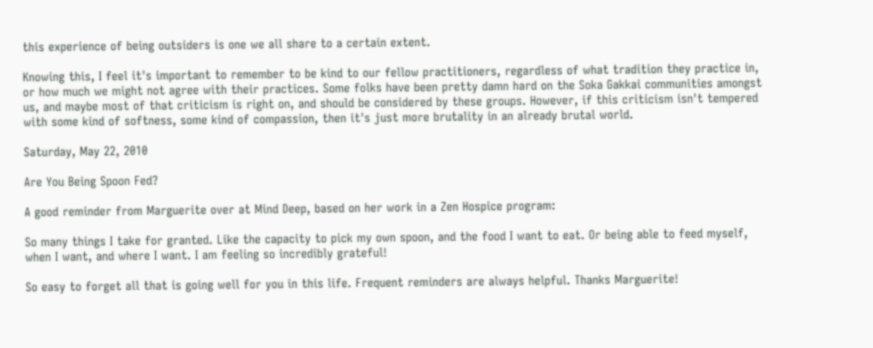this experience of being outsiders is one we all share to a certain extent.

Knowing this, I feel it's important to remember to be kind to our fellow practitioners, regardless of what tradition they practice in, or how much we might not agree with their practices. Some folks have been pretty damn hard on the Soka Gakkai communities amongst us, and maybe most of that criticism is right on, and should be considered by these groups. However, if this criticism isn't tempered with some kind of softness, some kind of compassion, then it's just more brutality in an already brutal world.

Saturday, May 22, 2010

Are You Being Spoon Fed?

A good reminder from Marguerite over at Mind Deep, based on her work in a Zen Hospice program:

So many things I take for granted. Like the capacity to pick my own spoon, and the food I want to eat. Or being able to feed myself, when I want, and where I want. I am feeling so incredibly grateful!

So easy to forget all that is going well for you in this life. Frequent reminders are always helpful. Thanks Marguerite!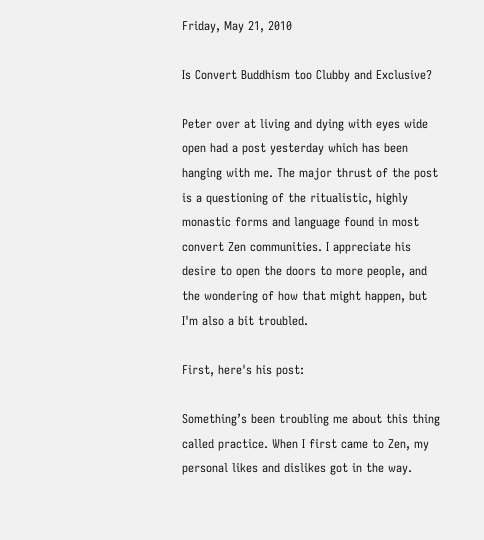Friday, May 21, 2010

Is Convert Buddhism too Clubby and Exclusive?

Peter over at living and dying with eyes wide open had a post yesterday which has been hanging with me. The major thrust of the post is a questioning of the ritualistic, highly monastic forms and language found in most convert Zen communities. I appreciate his desire to open the doors to more people, and the wondering of how that might happen, but I'm also a bit troubled.

First, here's his post:

Something’s been troubling me about this thing called practice. When I first came to Zen, my personal likes and dislikes got in the way.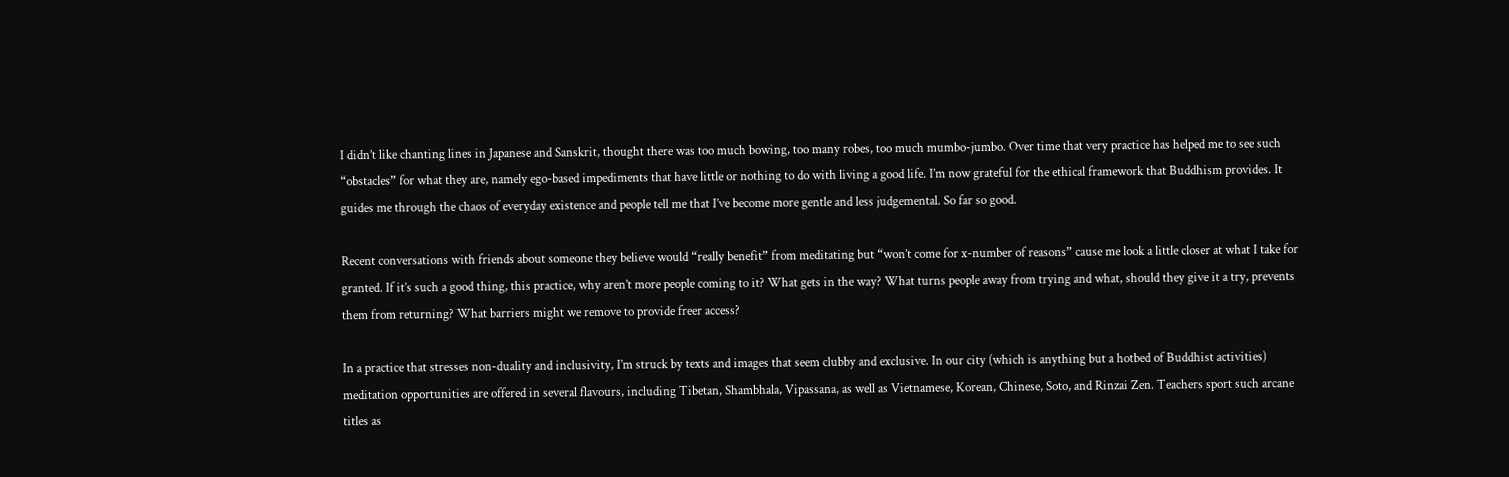I didn’t like chanting lines in Japanese and Sanskrit, thought there was too much bowing, too many robes, too much mumbo-jumbo. Over time that very practice has helped me to see such “obstacles” for what they are, namely ego-based impediments that have little or nothing to do with living a good life. I’m now grateful for the ethical framework that Buddhism provides. It guides me through the chaos of everyday existence and people tell me that I’ve become more gentle and less judgemental. So far so good.

Recent conversations with friends about someone they believe would “really benefit” from meditating but “won’t come for x-number of reasons” cause me look a little closer at what I take for granted. If it’s such a good thing, this practice, why aren’t more people coming to it? What gets in the way? What turns people away from trying and what, should they give it a try, prevents them from returning? What barriers might we remove to provide freer access?

In a practice that stresses non-duality and inclusivity, I’m struck by texts and images that seem clubby and exclusive. In our city (which is anything but a hotbed of Buddhist activities) meditation opportunities are offered in several flavours, including Tibetan, Shambhala, Vipassana, as well as Vietnamese, Korean, Chinese, Soto, and Rinzai Zen. Teachers sport such arcane titles as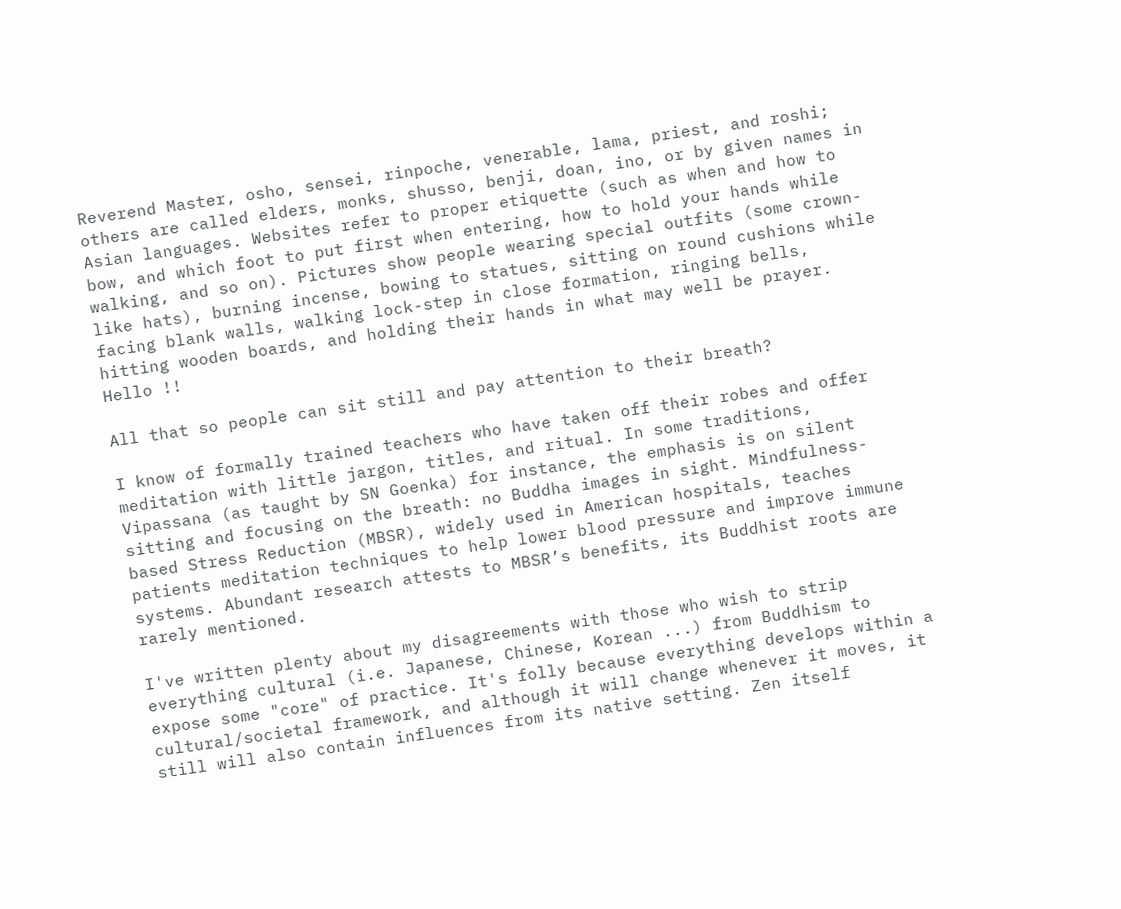Reverend Master, osho, sensei, rinpoche, venerable, lama, priest, and roshi; others are called elders, monks, shusso, benji, doan, ino, or by given names in Asian languages. Websites refer to proper etiquette (such as when and how to bow, and which foot to put first when entering, how to hold your hands while walking, and so on). Pictures show people wearing special outfits (some crown-like hats), burning incense, bowing to statues, sitting on round cushions while facing blank walls, walking lock-step in close formation, ringing bells, hitting wooden boards, and holding their hands in what may well be prayer. Hello !!

All that so people can sit still and pay attention to their breath?

I know of formally trained teachers who have taken off their robes and offer meditation with little jargon, titles, and ritual. In some traditions, Vipassana (as taught by SN Goenka) for instance, the emphasis is on silent sitting and focusing on the breath: no Buddha images in sight. Mindfulness-based Stress Reduction (MBSR), widely used in American hospitals, teaches patients meditation techniques to help lower blood pressure and improve immune systems. Abundant research attests to MBSR’s benefits, its Buddhist roots are rarely mentioned.

I've written plenty about my disagreements with those who wish to strip everything cultural (i.e. Japanese, Chinese, Korean ...) from Buddhism to expose some "core" of practice. It's folly because everything develops within a cultural/societal framework, and although it will change whenever it moves, it still will also contain influences from its native setting. Zen itself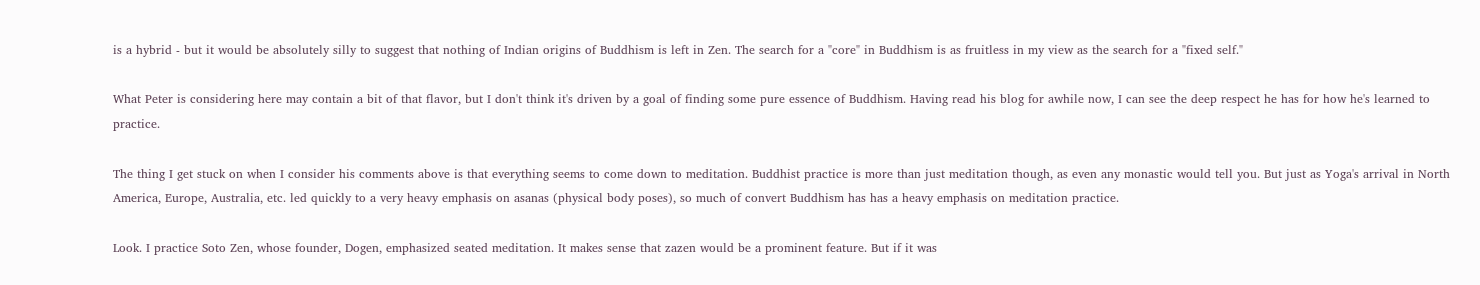is a hybrid - but it would be absolutely silly to suggest that nothing of Indian origins of Buddhism is left in Zen. The search for a "core" in Buddhism is as fruitless in my view as the search for a "fixed self."

What Peter is considering here may contain a bit of that flavor, but I don't think it's driven by a goal of finding some pure essence of Buddhism. Having read his blog for awhile now, I can see the deep respect he has for how he's learned to practice.

The thing I get stuck on when I consider his comments above is that everything seems to come down to meditation. Buddhist practice is more than just meditation though, as even any monastic would tell you. But just as Yoga's arrival in North America, Europe, Australia, etc. led quickly to a very heavy emphasis on asanas (physical body poses), so much of convert Buddhism has has a heavy emphasis on meditation practice.

Look. I practice Soto Zen, whose founder, Dogen, emphasized seated meditation. It makes sense that zazen would be a prominent feature. But if it was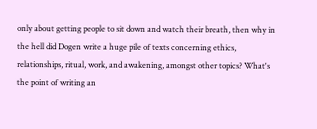only about getting people to sit down and watch their breath, then why in the hell did Dogen write a huge pile of texts concerning ethics, relationships, ritual, work, and awakening, amongst other topics? What's the point of writing an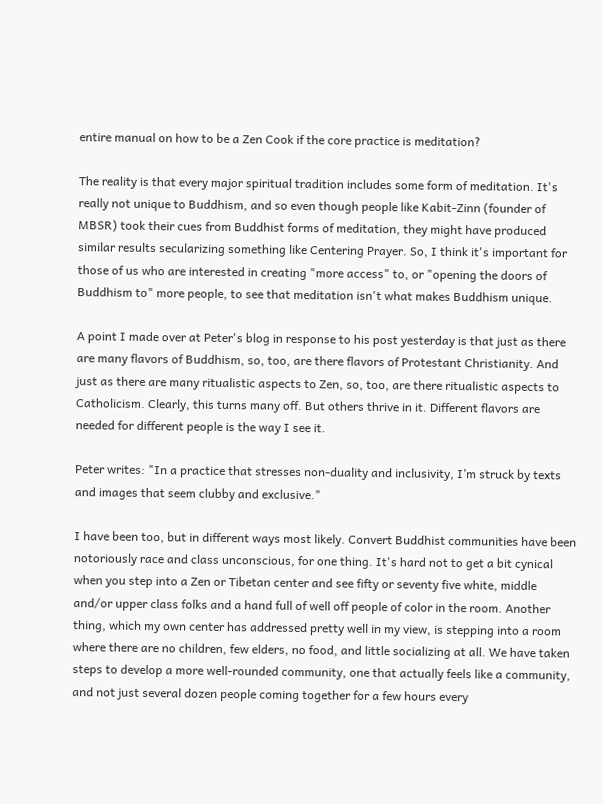entire manual on how to be a Zen Cook if the core practice is meditation?

The reality is that every major spiritual tradition includes some form of meditation. It's really not unique to Buddhism, and so even though people like Kabit-Zinn (founder of MBSR) took their cues from Buddhist forms of meditation, they might have produced similar results secularizing something like Centering Prayer. So, I think it's important for those of us who are interested in creating "more access" to, or "opening the doors of Buddhism to" more people, to see that meditation isn't what makes Buddhism unique.

A point I made over at Peter's blog in response to his post yesterday is that just as there are many flavors of Buddhism, so, too, are there flavors of Protestant Christianity. And just as there are many ritualistic aspects to Zen, so, too, are there ritualistic aspects to Catholicism. Clearly, this turns many off. But others thrive in it. Different flavors are needed for different people is the way I see it.

Peter writes: "In a practice that stresses non-duality and inclusivity, I’m struck by texts and images that seem clubby and exclusive."

I have been too, but in different ways most likely. Convert Buddhist communities have been notoriously race and class unconscious, for one thing. It's hard not to get a bit cynical when you step into a Zen or Tibetan center and see fifty or seventy five white, middle and/or upper class folks and a hand full of well off people of color in the room. Another thing, which my own center has addressed pretty well in my view, is stepping into a room where there are no children, few elders, no food, and little socializing at all. We have taken steps to develop a more well-rounded community, one that actually feels like a community, and not just several dozen people coming together for a few hours every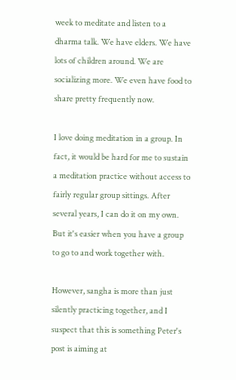week to meditate and listen to a dharma talk. We have elders. We have lots of children around. We are socializing more. We even have food to share pretty frequently now.

I love doing meditation in a group. In fact, it would be hard for me to sustain a meditation practice without access to fairly regular group sittings. After several years, I can do it on my own. But it's easier when you have a group to go to and work together with.

However, sangha is more than just silently practicing together, and I suspect that this is something Peter's post is aiming at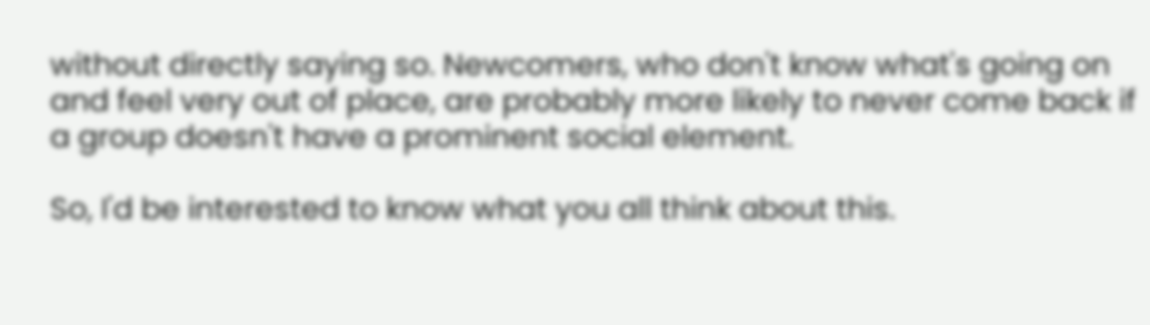without directly saying so. Newcomers, who don't know what's going on and feel very out of place, are probably more likely to never come back if a group doesn't have a prominent social element.

So, I'd be interested to know what you all think about this.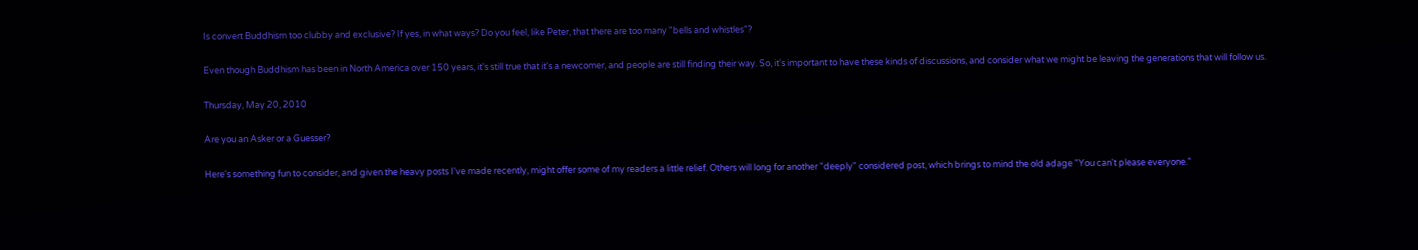Is convert Buddhism too clubby and exclusive? If yes, in what ways? Do you feel, like Peter, that there are too many "bells and whistles"?

Even though Buddhism has been in North America over 150 years, it's still true that it's a newcomer, and people are still finding their way. So, it's important to have these kinds of discussions, and consider what we might be leaving the generations that will follow us.

Thursday, May 20, 2010

Are you an Asker or a Guesser?

Here's something fun to consider, and given the heavy posts I've made recently, might offer some of my readers a little relief. Others will long for another "deeply" considered post, which brings to mind the old adage "You can't please everyone."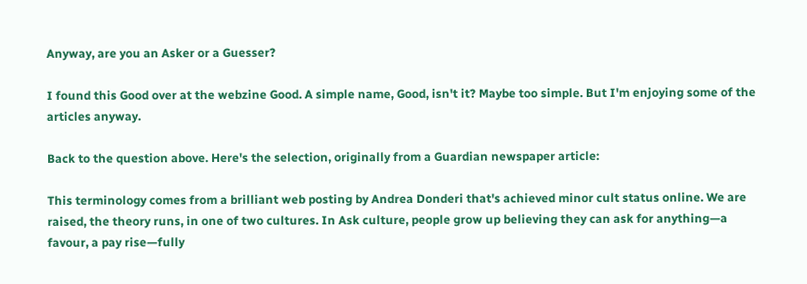Anyway, are you an Asker or a Guesser?

I found this Good over at the webzine Good. A simple name, Good, isn't it? Maybe too simple. But I'm enjoying some of the articles anyway.

Back to the question above. Here's the selection, originally from a Guardian newspaper article:

This terminology comes from a brilliant web posting by Andrea Donderi that's achieved minor cult status online. We are raised, the theory runs, in one of two cultures. In Ask culture, people grow up believing they can ask for anything—a favour, a pay rise—fully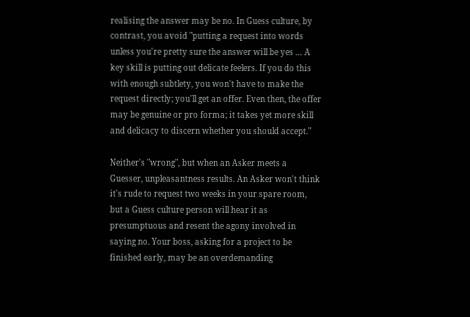realising the answer may be no. In Guess culture, by contrast, you avoid "putting a request into words unless you're pretty sure the answer will be yes … A key skill is putting out delicate feelers. If you do this with enough subtlety, you won't have to make the request directly; you'll get an offer. Even then, the offer may be genuine or pro forma; it takes yet more skill and delicacy to discern whether you should accept."

Neither's "wrong", but when an Asker meets a Guesser, unpleasantness results. An Asker won't think it's rude to request two weeks in your spare room, but a Guess culture person will hear it as presumptuous and resent the agony involved in saying no. Your boss, asking for a project to be finished early, may be an overdemanding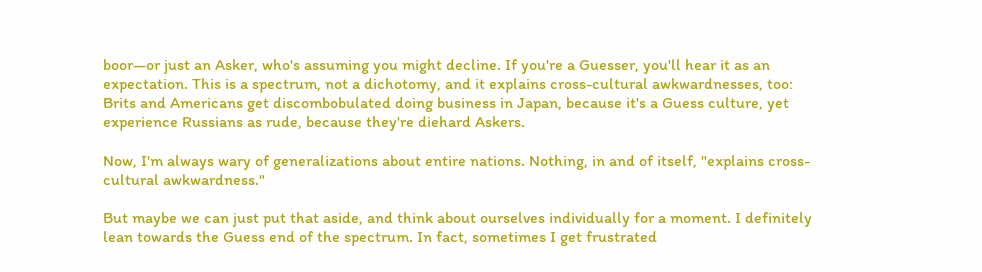boor—or just an Asker, who's assuming you might decline. If you're a Guesser, you'll hear it as an expectation. This is a spectrum, not a dichotomy, and it explains cross-cultural awkwardnesses, too: Brits and Americans get discombobulated doing business in Japan, because it's a Guess culture, yet experience Russians as rude, because they're diehard Askers.

Now, I'm always wary of generalizations about entire nations. Nothing, in and of itself, "explains cross-cultural awkwardness."

But maybe we can just put that aside, and think about ourselves individually for a moment. I definitely lean towards the Guess end of the spectrum. In fact, sometimes I get frustrated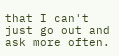that I can't just go out and ask more often.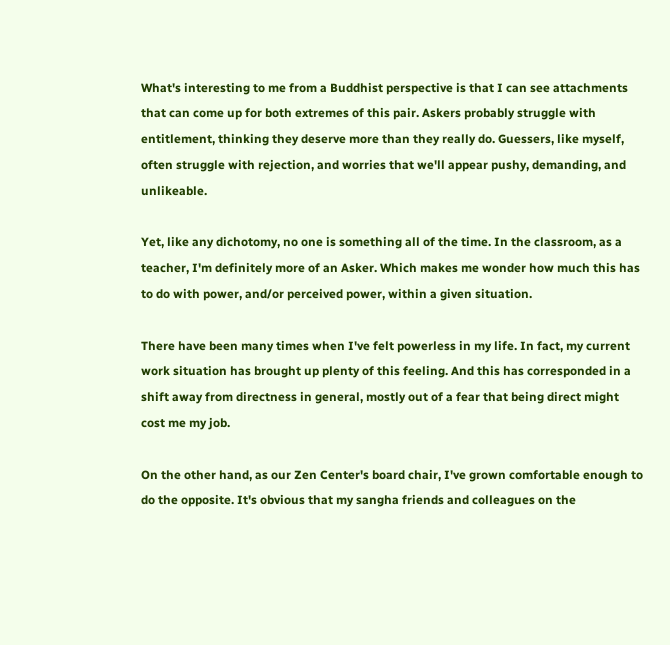What's interesting to me from a Buddhist perspective is that I can see attachments that can come up for both extremes of this pair. Askers probably struggle with entitlement, thinking they deserve more than they really do. Guessers, like myself, often struggle with rejection, and worries that we'll appear pushy, demanding, and unlikeable.

Yet, like any dichotomy, no one is something all of the time. In the classroom, as a teacher, I'm definitely more of an Asker. Which makes me wonder how much this has to do with power, and/or perceived power, within a given situation.

There have been many times when I've felt powerless in my life. In fact, my current work situation has brought up plenty of this feeling. And this has corresponded in a shift away from directness in general, mostly out of a fear that being direct might cost me my job.

On the other hand, as our Zen Center's board chair, I've grown comfortable enough to do the opposite. It's obvious that my sangha friends and colleagues on the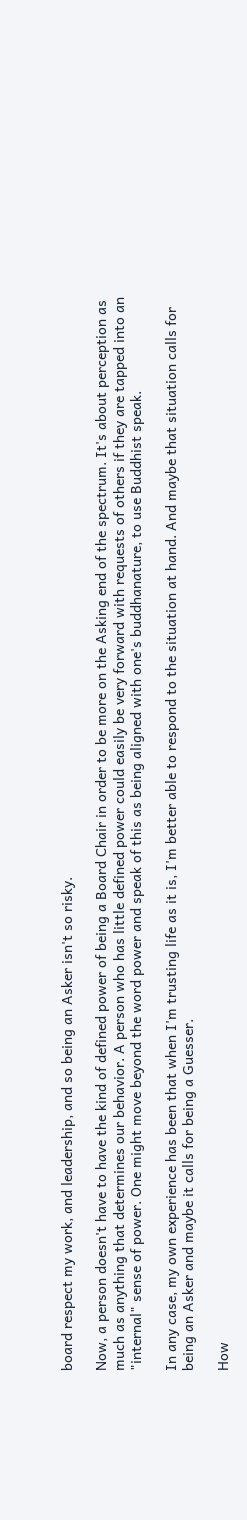board respect my work, and leadership, and so being an Asker isn't so risky.

Now, a person doesn't have to have the kind of defined power of being a Board Chair in order to be more on the Asking end of the spectrum. It's about perception as much as anything that determines our behavior. A person who has little defined power could easily be very forward with requests of others if they are tapped into an "internal" sense of power. One might move beyond the word power and speak of this as being aligned with one's buddhanature, to use Buddhist speak.

In any case, my own experience has been that when I'm trusting life as it is, I'm better able to respond to the situation at hand. And maybe that situation calls for being an Asker and maybe it calls for being a Guesser.

How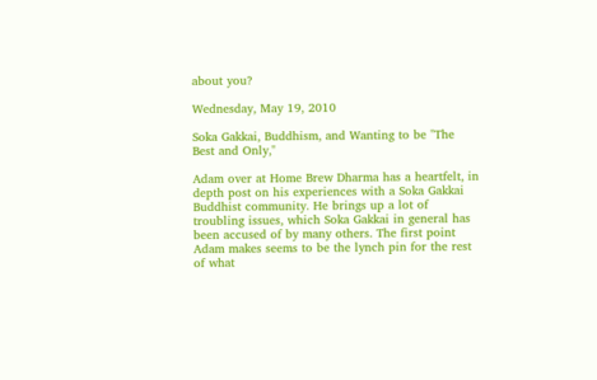about you?

Wednesday, May 19, 2010

Soka Gakkai, Buddhism, and Wanting to be "The Best and Only,"

Adam over at Home Brew Dharma has a heartfelt, in depth post on his experiences with a Soka Gakkai Buddhist community. He brings up a lot of troubling issues, which Soka Gakkai in general has been accused of by many others. The first point Adam makes seems to be the lynch pin for the rest of what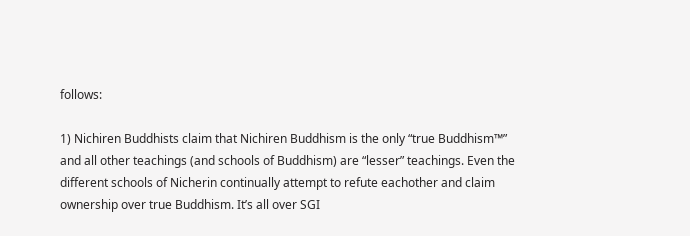follows:

1) Nichiren Buddhists claim that Nichiren Buddhism is the only “true Buddhism™” and all other teachings (and schools of Buddhism) are “lesser” teachings. Even the different schools of Nicherin continually attempt to refute eachother and claim ownership over true Buddhism. It’s all over SGI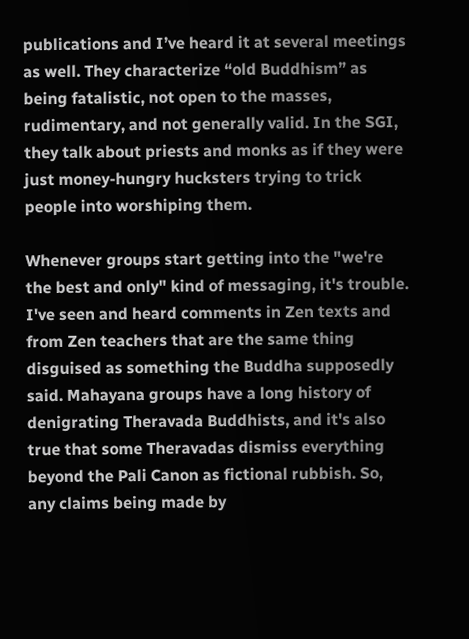publications and I’ve heard it at several meetings as well. They characterize “old Buddhism” as being fatalistic, not open to the masses, rudimentary, and not generally valid. In the SGI, they talk about priests and monks as if they were just money-hungry hucksters trying to trick people into worshiping them.

Whenever groups start getting into the "we're the best and only" kind of messaging, it's trouble. I've seen and heard comments in Zen texts and from Zen teachers that are the same thing disguised as something the Buddha supposedly said. Mahayana groups have a long history of denigrating Theravada Buddhists, and it's also true that some Theravadas dismiss everything beyond the Pali Canon as fictional rubbish. So, any claims being made by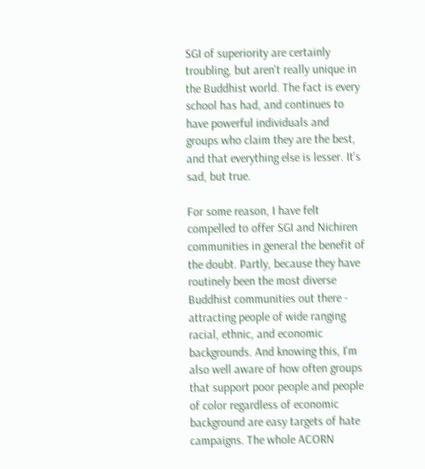SGI of superiority are certainly troubling, but aren't really unique in the Buddhist world. The fact is every school has had, and continues to have powerful individuals and groups who claim they are the best, and that everything else is lesser. It's sad, but true.

For some reason, I have felt compelled to offer SGI and Nichiren communities in general the benefit of the doubt. Partly, because they have routinely been the most diverse Buddhist communities out there - attracting people of wide ranging racial, ethnic, and economic backgrounds. And knowing this, I'm also well aware of how often groups that support poor people and people of color regardless of economic background are easy targets of hate campaigns. The whole ACORN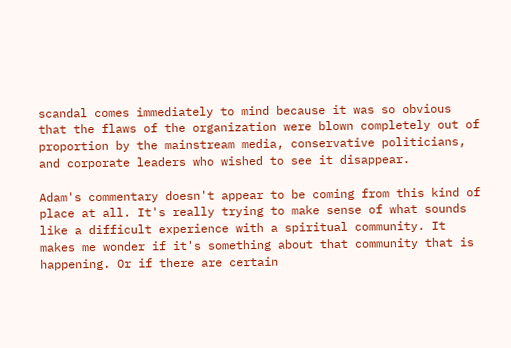scandal comes immediately to mind because it was so obvious that the flaws of the organization were blown completely out of proportion by the mainstream media, conservative politicians, and corporate leaders who wished to see it disappear.

Adam's commentary doesn't appear to be coming from this kind of place at all. It's really trying to make sense of what sounds like a difficult experience with a spiritual community. It makes me wonder if it's something about that community that is happening. Or if there are certain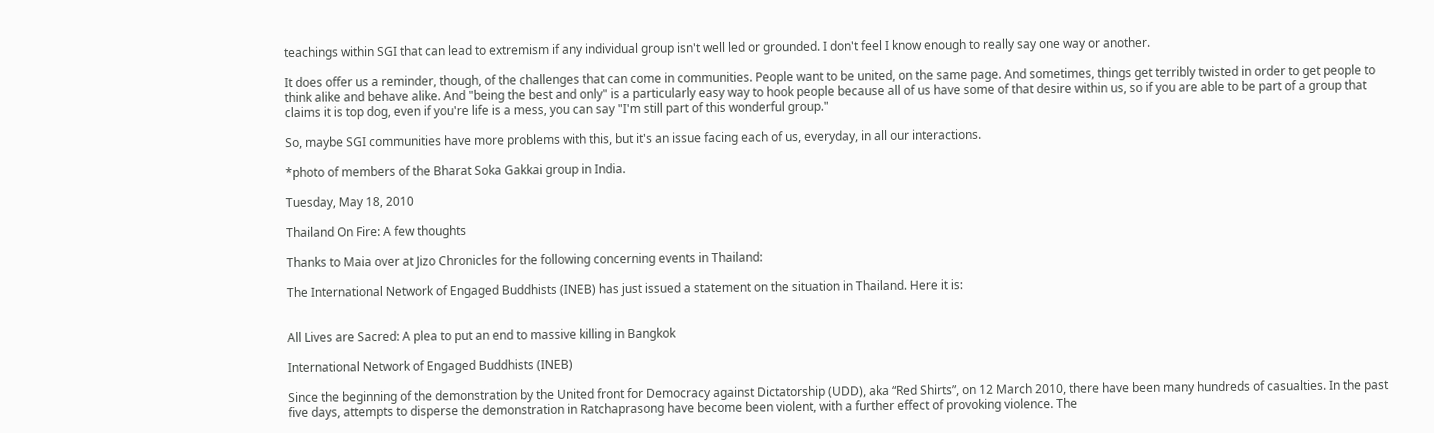teachings within SGI that can lead to extremism if any individual group isn't well led or grounded. I don't feel I know enough to really say one way or another.

It does offer us a reminder, though, of the challenges that can come in communities. People want to be united, on the same page. And sometimes, things get terribly twisted in order to get people to think alike and behave alike. And "being the best and only" is a particularly easy way to hook people because all of us have some of that desire within us, so if you are able to be part of a group that claims it is top dog, even if you're life is a mess, you can say "I'm still part of this wonderful group."

So, maybe SGI communities have more problems with this, but it's an issue facing each of us, everyday, in all our interactions.

*photo of members of the Bharat Soka Gakkai group in India.

Tuesday, May 18, 2010

Thailand On Fire: A few thoughts

Thanks to Maia over at Jizo Chronicles for the following concerning events in Thailand:

The International Network of Engaged Buddhists (INEB) has just issued a statement on the situation in Thailand. Here it is:


All Lives are Sacred: A plea to put an end to massive killing in Bangkok

International Network of Engaged Buddhists (INEB)

Since the beginning of the demonstration by the United front for Democracy against Dictatorship (UDD), aka “Red Shirts”, on 12 March 2010, there have been many hundreds of casualties. In the past five days, attempts to disperse the demonstration in Ratchaprasong have become been violent, with a further effect of provoking violence. The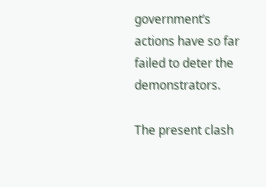government’s actions have so far failed to deter the demonstrators.

The present clash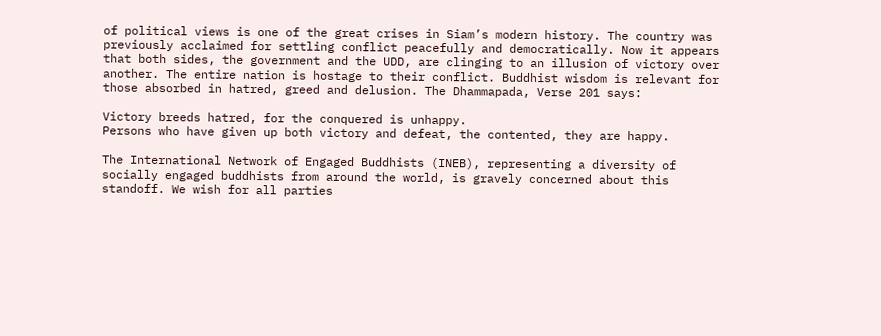of political views is one of the great crises in Siam’s modern history. The country was previously acclaimed for settling conflict peacefully and democratically. Now it appears that both sides, the government and the UDD, are clinging to an illusion of victory over another. The entire nation is hostage to their conflict. Buddhist wisdom is relevant for those absorbed in hatred, greed and delusion. The Dhammapada, Verse 201 says:

Victory breeds hatred, for the conquered is unhappy.
Persons who have given up both victory and defeat, the contented, they are happy.

The International Network of Engaged Buddhists (INEB), representing a diversity of socially engaged buddhists from around the world, is gravely concerned about this standoff. We wish for all parties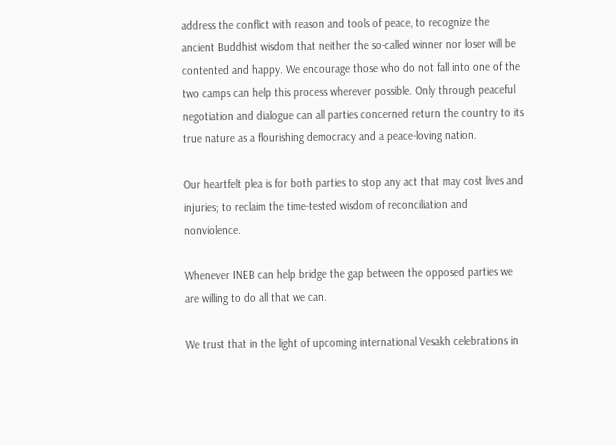address the conflict with reason and tools of peace, to recognize the ancient Buddhist wisdom that neither the so-called winner nor loser will be contented and happy. We encourage those who do not fall into one of the two camps can help this process wherever possible. Only through peaceful negotiation and dialogue can all parties concerned return the country to its true nature as a flourishing democracy and a peace-loving nation.

Our heartfelt plea is for both parties to stop any act that may cost lives and injuries; to reclaim the time-tested wisdom of reconciliation and nonviolence.

Whenever INEB can help bridge the gap between the opposed parties we are willing to do all that we can.

We trust that in the light of upcoming international Vesakh celebrations in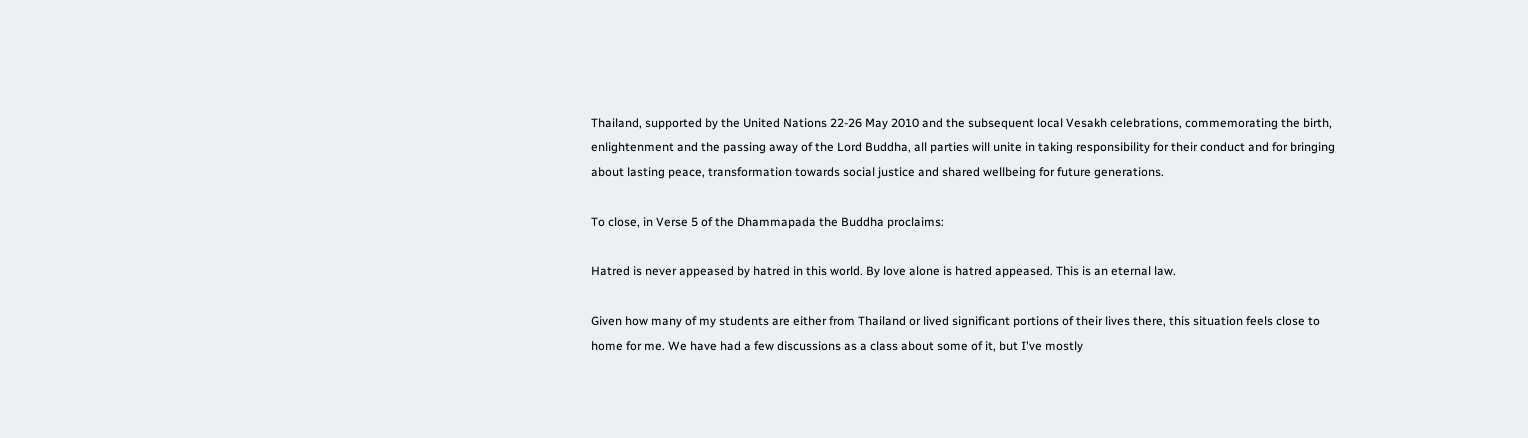Thailand, supported by the United Nations 22-26 May 2010 and the subsequent local Vesakh celebrations, commemorating the birth, enlightenment and the passing away of the Lord Buddha, all parties will unite in taking responsibility for their conduct and for bringing about lasting peace, transformation towards social justice and shared wellbeing for future generations.

To close, in Verse 5 of the Dhammapada the Buddha proclaims:

Hatred is never appeased by hatred in this world. By love alone is hatred appeased. This is an eternal law.

Given how many of my students are either from Thailand or lived significant portions of their lives there, this situation feels close to home for me. We have had a few discussions as a class about some of it, but I've mostly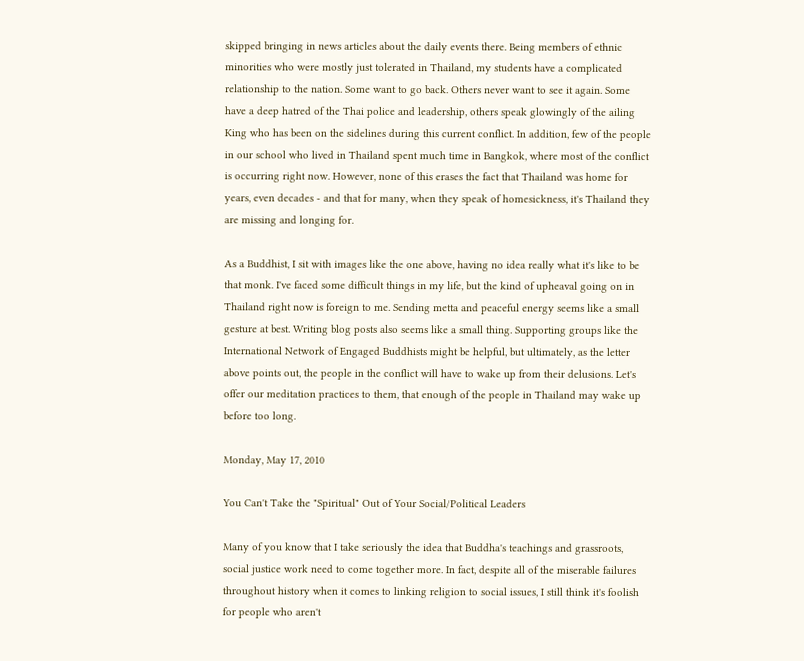skipped bringing in news articles about the daily events there. Being members of ethnic minorities who were mostly just tolerated in Thailand, my students have a complicated relationship to the nation. Some want to go back. Others never want to see it again. Some have a deep hatred of the Thai police and leadership, others speak glowingly of the ailing King who has been on the sidelines during this current conflict. In addition, few of the people in our school who lived in Thailand spent much time in Bangkok, where most of the conflict is occurring right now. However, none of this erases the fact that Thailand was home for years, even decades - and that for many, when they speak of homesickness, it's Thailand they are missing and longing for.

As a Buddhist, I sit with images like the one above, having no idea really what it's like to be that monk. I've faced some difficult things in my life, but the kind of upheaval going on in Thailand right now is foreign to me. Sending metta and peaceful energy seems like a small gesture at best. Writing blog posts also seems like a small thing. Supporting groups like the International Network of Engaged Buddhists might be helpful, but ultimately, as the letter above points out, the people in the conflict will have to wake up from their delusions. Let's offer our meditation practices to them, that enough of the people in Thailand may wake up before too long.

Monday, May 17, 2010

You Can't Take the "Spiritual" Out of Your Social/Political Leaders

Many of you know that I take seriously the idea that Buddha's teachings and grassroots, social justice work need to come together more. In fact, despite all of the miserable failures throughout history when it comes to linking religion to social issues, I still think it's foolish for people who aren't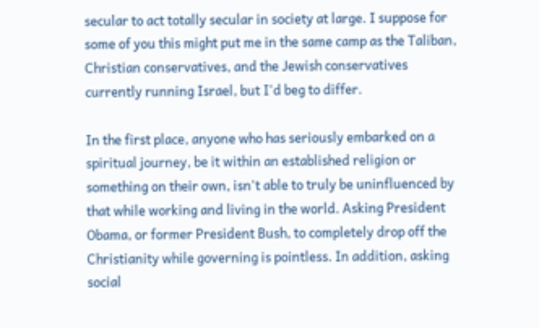secular to act totally secular in society at large. I suppose for some of you this might put me in the same camp as the Taliban, Christian conservatives, and the Jewish conservatives currently running Israel, but I'd beg to differ.

In the first place, anyone who has seriously embarked on a spiritual journey, be it within an established religion or something on their own, isn't able to truly be uninfluenced by that while working and living in the world. Asking President Obama, or former President Bush, to completely drop off the Christianity while governing is pointless. In addition, asking social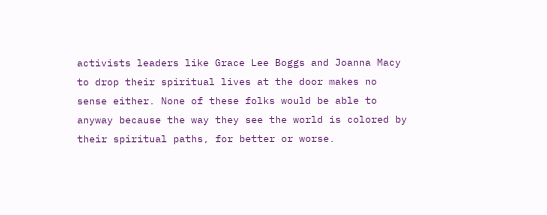activists leaders like Grace Lee Boggs and Joanna Macy to drop their spiritual lives at the door makes no sense either. None of these folks would be able to anyway because the way they see the world is colored by their spiritual paths, for better or worse.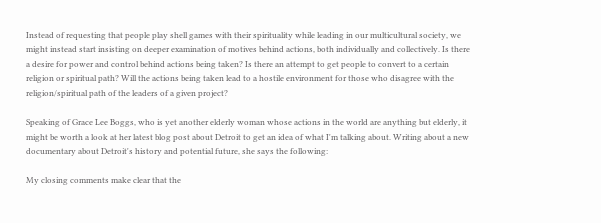Instead of requesting that people play shell games with their spirituality while leading in our multicultural society, we might instead start insisting on deeper examination of motives behind actions, both individually and collectively. Is there a desire for power and control behind actions being taken? Is there an attempt to get people to convert to a certain religion or spiritual path? Will the actions being taken lead to a hostile environment for those who disagree with the religion/spiritual path of the leaders of a given project?

Speaking of Grace Lee Boggs, who is yet another elderly woman whose actions in the world are anything but elderly, it might be worth a look at her latest blog post about Detroit to get an idea of what I'm talking about. Writing about a new documentary about Detroit's history and potential future, she says the following:

My closing comments make clear that the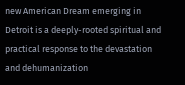new American Dream emerging in Detroit is a deeply-rooted spiritual and practical response to the devastation and dehumanization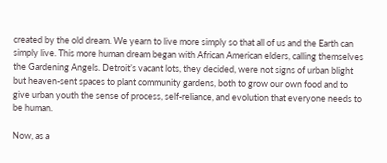created by the old dream. We yearn to live more simply so that all of us and the Earth can simply live. This more human dream began with African American elders, calling themselves the Gardening Angels. Detroit’s vacant lots, they decided, were not signs of urban blight but heaven-sent spaces to plant community gardens, both to grow our own food and to give urban youth the sense of process, self-reliance, and evolution that everyone needs to be human.

Now, as a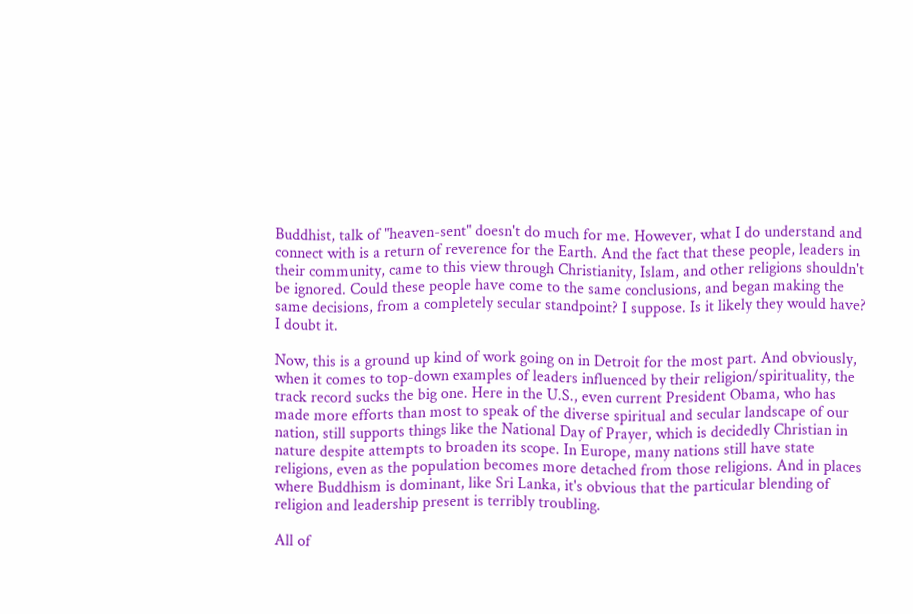Buddhist, talk of "heaven-sent" doesn't do much for me. However, what I do understand and connect with is a return of reverence for the Earth. And the fact that these people, leaders in their community, came to this view through Christianity, Islam, and other religions shouldn't be ignored. Could these people have come to the same conclusions, and began making the same decisions, from a completely secular standpoint? I suppose. Is it likely they would have? I doubt it.

Now, this is a ground up kind of work going on in Detroit for the most part. And obviously, when it comes to top-down examples of leaders influenced by their religion/spirituality, the track record sucks the big one. Here in the U.S., even current President Obama, who has made more efforts than most to speak of the diverse spiritual and secular landscape of our nation, still supports things like the National Day of Prayer, which is decidedly Christian in nature despite attempts to broaden its scope. In Europe, many nations still have state religions, even as the population becomes more detached from those religions. And in places where Buddhism is dominant, like Sri Lanka, it's obvious that the particular blending of religion and leadership present is terribly troubling.

All of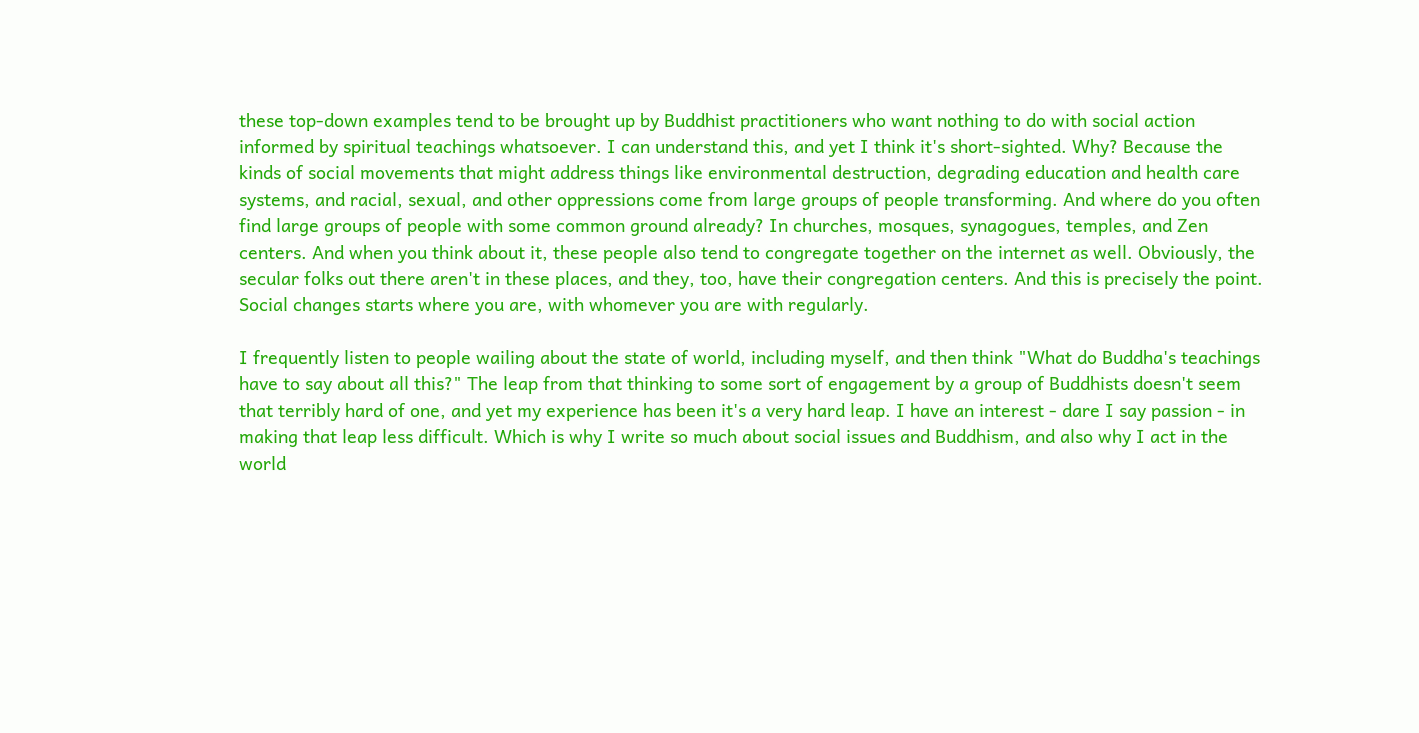these top-down examples tend to be brought up by Buddhist practitioners who want nothing to do with social action informed by spiritual teachings whatsoever. I can understand this, and yet I think it's short-sighted. Why? Because the kinds of social movements that might address things like environmental destruction, degrading education and health care systems, and racial, sexual, and other oppressions come from large groups of people transforming. And where do you often find large groups of people with some common ground already? In churches, mosques, synagogues, temples, and Zen centers. And when you think about it, these people also tend to congregate together on the internet as well. Obviously, the secular folks out there aren't in these places, and they, too, have their congregation centers. And this is precisely the point. Social changes starts where you are, with whomever you are with regularly.

I frequently listen to people wailing about the state of world, including myself, and then think "What do Buddha's teachings have to say about all this?" The leap from that thinking to some sort of engagement by a group of Buddhists doesn't seem that terribly hard of one, and yet my experience has been it's a very hard leap. I have an interest - dare I say passion - in making that leap less difficult. Which is why I write so much about social issues and Buddhism, and also why I act in the world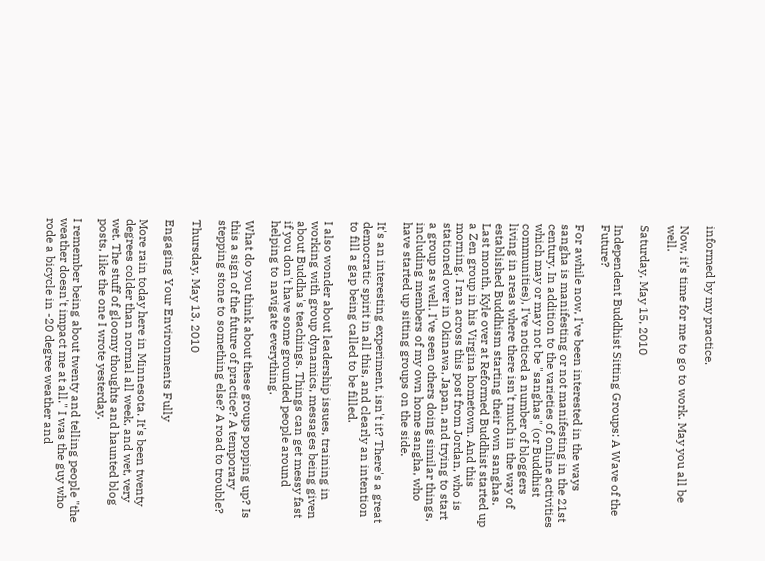informed by my practice.

Now, it's time for me to go to work. May you all be well.

Saturday, May 15, 2010

Independent Buddhist Sitting Groups: A Wave of the Future?

For awhile now, I've been interested in the ways sangha is manifesting or not manifesting in the 21st century. In addition to the varieties of online activities which may or may not be "sanghas" (or Buddhist communities), I've noticed a number of bloggers living in areas where there isn't much in the way of established Buddhism starting their own sanghas. Last month, Kyle over at Reformed Buddhist started up a Zen group in his Virgina hometown. And this morning, I ran across this post from Jordan, who is stationed over in Okinawa, Japan, and trying to start a group as well. I've seen others doing similar things, including members of my own home sangha, who have started up sitting groups on the side.

It's an interesting experiment, isn't it? There's a great democratic spirit in all this, and clearly an intention to fill a gap being called to be filled.

I also wonder about leadership issues, training in working with group dynamics, messages being given about Buddha's teachings. Things can get messy fast if you don't have some grounded people around helping to navigate everything.

What do you think about these groups popping up? Is this a sign of the future of practice? A temporary stepping stone to something else? A road to trouble?

Thursday, May 13, 2010

Engaging Your Environments Fully

More rain today here in Minnesota. It's been twenty degrees colder than normal all week, and wet, very wet. The stuff of gloomy thoughts and haunted blog posts, like the one I wrote yesterday.

I remember being about twenty and telling people "the weather doesn't impact me at all." I was the guy who rode a bicycle in -20 degree weather and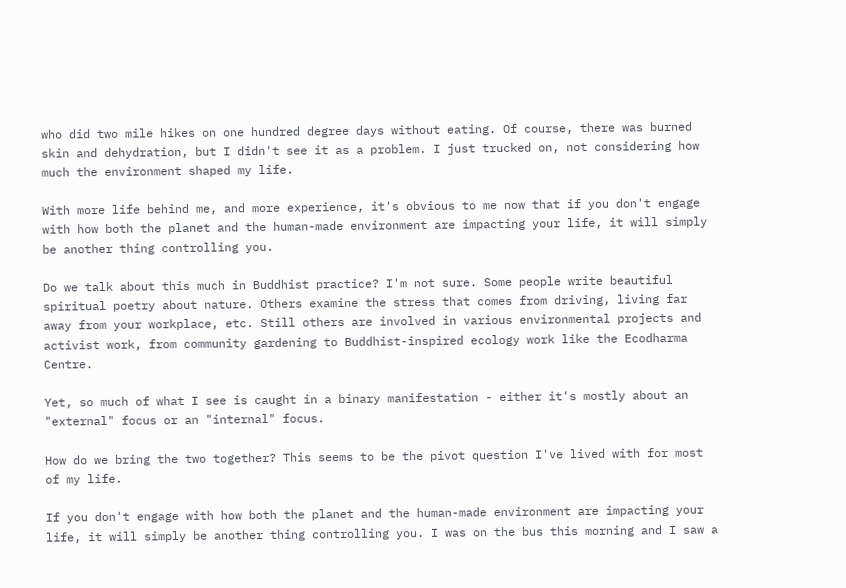who did two mile hikes on one hundred degree days without eating. Of course, there was burned skin and dehydration, but I didn't see it as a problem. I just trucked on, not considering how much the environment shaped my life.

With more life behind me, and more experience, it's obvious to me now that if you don't engage with how both the planet and the human-made environment are impacting your life, it will simply be another thing controlling you.

Do we talk about this much in Buddhist practice? I'm not sure. Some people write beautiful spiritual poetry about nature. Others examine the stress that comes from driving, living far away from your workplace, etc. Still others are involved in various environmental projects and activist work, from community gardening to Buddhist-inspired ecology work like the Ecodharma Centre.

Yet, so much of what I see is caught in a binary manifestation - either it's mostly about an "external" focus or an "internal" focus.

How do we bring the two together? This seems to be the pivot question I've lived with for most of my life.

If you don't engage with how both the planet and the human-made environment are impacting your life, it will simply be another thing controlling you. I was on the bus this morning and I saw a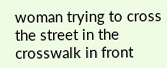woman trying to cross the street in the crosswalk in front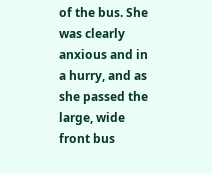of the bus. She was clearly anxious and in a hurry, and as she passed the large, wide front bus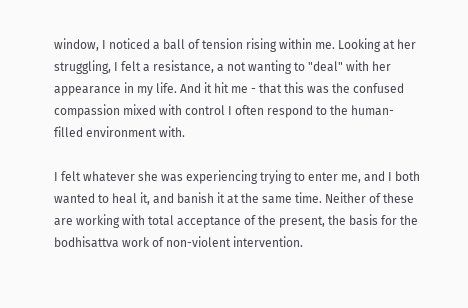window, I noticed a ball of tension rising within me. Looking at her struggling, I felt a resistance, a not wanting to "deal" with her appearance in my life. And it hit me - that this was the confused compassion mixed with control I often respond to the human-filled environment with.

I felt whatever she was experiencing trying to enter me, and I both wanted to heal it, and banish it at the same time. Neither of these are working with total acceptance of the present, the basis for the bodhisattva work of non-violent intervention.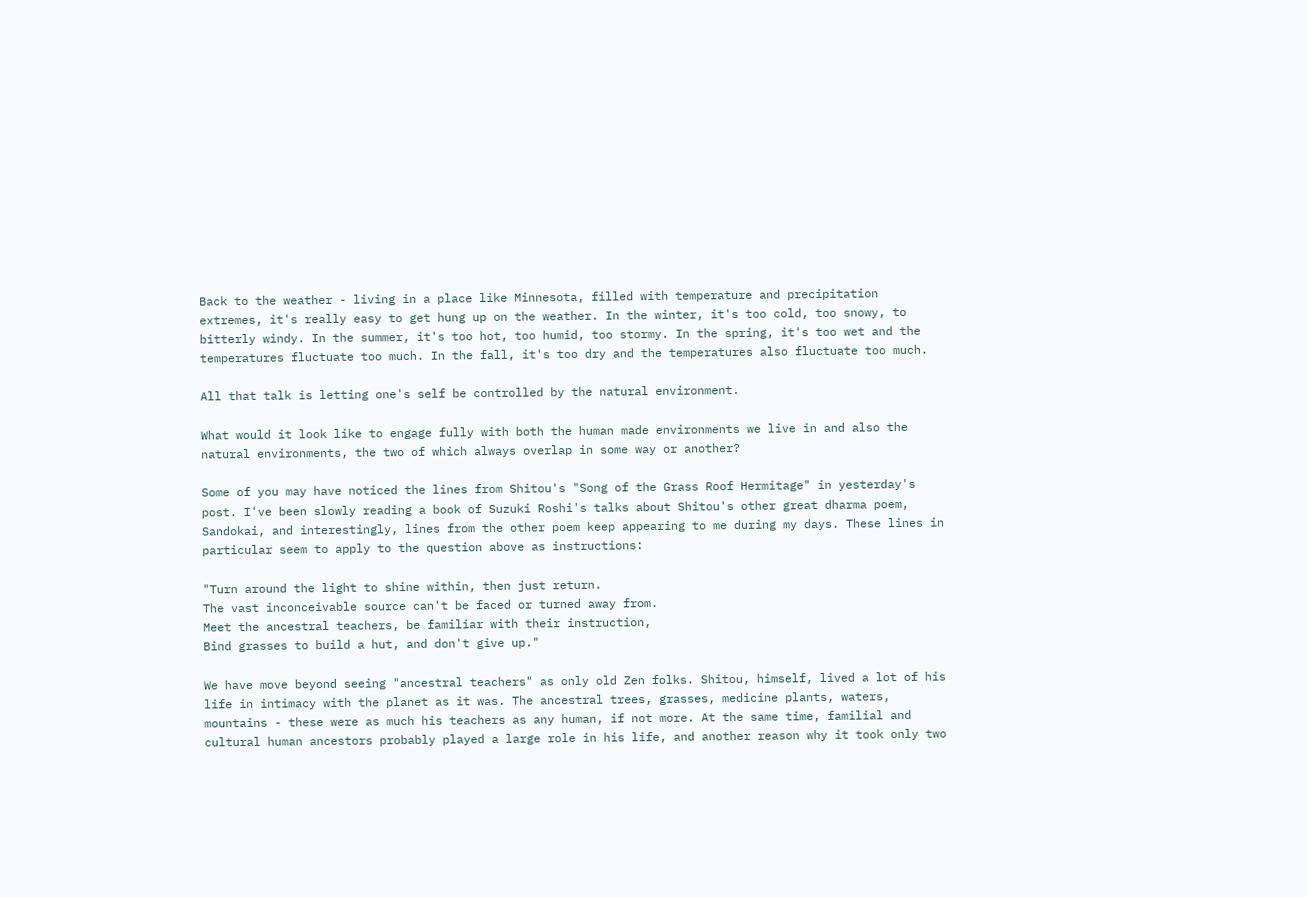Back to the weather - living in a place like Minnesota, filled with temperature and precipitation extremes, it's really easy to get hung up on the weather. In the winter, it's too cold, too snowy, to bitterly windy. In the summer, it's too hot, too humid, too stormy. In the spring, it's too wet and the temperatures fluctuate too much. In the fall, it's too dry and the temperatures also fluctuate too much.

All that talk is letting one's self be controlled by the natural environment.

What would it look like to engage fully with both the human made environments we live in and also the natural environments, the two of which always overlap in some way or another?

Some of you may have noticed the lines from Shitou's "Song of the Grass Roof Hermitage" in yesterday's post. I've been slowly reading a book of Suzuki Roshi's talks about Shitou's other great dharma poem, Sandokai, and interestingly, lines from the other poem keep appearing to me during my days. These lines in particular seem to apply to the question above as instructions:

"Turn around the light to shine within, then just return.
The vast inconceivable source can't be faced or turned away from.
Meet the ancestral teachers, be familiar with their instruction,
Bind grasses to build a hut, and don't give up."

We have move beyond seeing "ancestral teachers" as only old Zen folks. Shitou, himself, lived a lot of his life in intimacy with the planet as it was. The ancestral trees, grasses, medicine plants, waters, mountains - these were as much his teachers as any human, if not more. At the same time, familial and cultural human ancestors probably played a large role in his life, and another reason why it took only two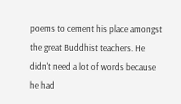poems to cement his place amongst the great Buddhist teachers. He didn't need a lot of words because he had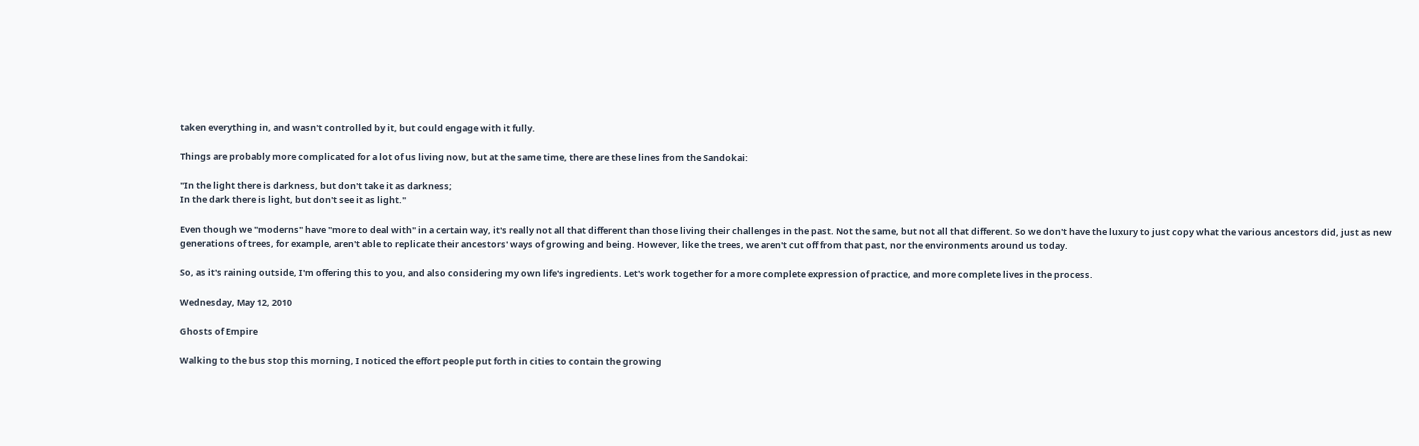taken everything in, and wasn't controlled by it, but could engage with it fully.

Things are probably more complicated for a lot of us living now, but at the same time, there are these lines from the Sandokai:

"In the light there is darkness, but don't take it as darkness;
In the dark there is light, but don't see it as light."

Even though we "moderns" have "more to deal with" in a certain way, it's really not all that different than those living their challenges in the past. Not the same, but not all that different. So we don't have the luxury to just copy what the various ancestors did, just as new generations of trees, for example, aren't able to replicate their ancestors' ways of growing and being. However, like the trees, we aren't cut off from that past, nor the environments around us today.

So, as it's raining outside, I'm offering this to you, and also considering my own life's ingredients. Let's work together for a more complete expression of practice, and more complete lives in the process.

Wednesday, May 12, 2010

Ghosts of Empire

Walking to the bus stop this morning, I noticed the effort people put forth in cities to contain the growing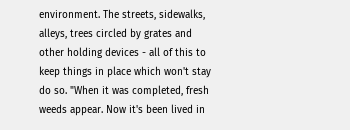environment. The streets, sidewalks, alleys, trees circled by grates and other holding devices - all of this to keep things in place which won't stay do so. "When it was completed, fresh weeds appear. Now it's been lived in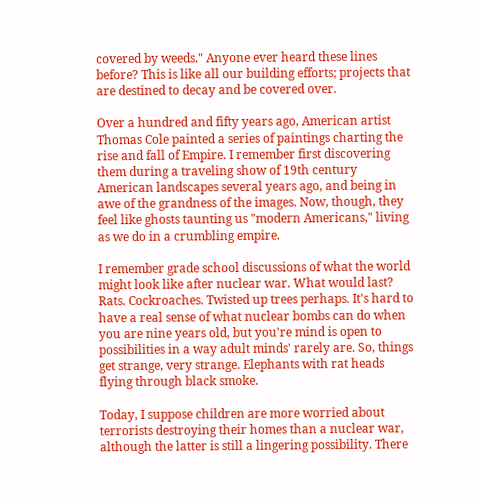covered by weeds." Anyone ever heard these lines before? This is like all our building efforts; projects that are destined to decay and be covered over.

Over a hundred and fifty years ago, American artist Thomas Cole painted a series of paintings charting the rise and fall of Empire. I remember first discovering them during a traveling show of 19th century American landscapes several years ago, and being in awe of the grandness of the images. Now, though, they feel like ghosts taunting us "modern Americans," living as we do in a crumbling empire.

I remember grade school discussions of what the world might look like after nuclear war. What would last? Rats. Cockroaches. Twisted up trees perhaps. It's hard to have a real sense of what nuclear bombs can do when you are nine years old, but you're mind is open to possibilities in a way adult minds' rarely are. So, things get strange, very strange. Elephants with rat heads flying through black smoke.

Today, I suppose children are more worried about terrorists destroying their homes than a nuclear war, although the latter is still a lingering possibility. There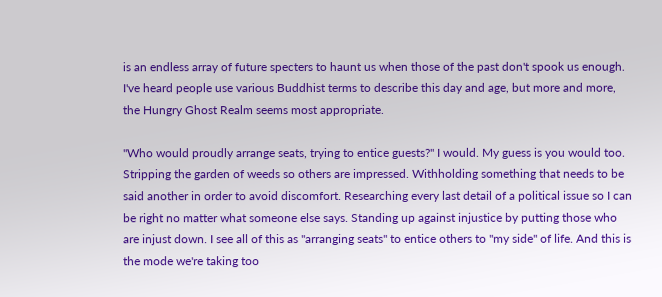is an endless array of future specters to haunt us when those of the past don't spook us enough. I've heard people use various Buddhist terms to describe this day and age, but more and more, the Hungry Ghost Realm seems most appropriate.

"Who would proudly arrange seats, trying to entice guests?" I would. My guess is you would too. Stripping the garden of weeds so others are impressed. Withholding something that needs to be said another in order to avoid discomfort. Researching every last detail of a political issue so I can be right no matter what someone else says. Standing up against injustice by putting those who are injust down. I see all of this as "arranging seats" to entice others to "my side" of life. And this is the mode we're taking too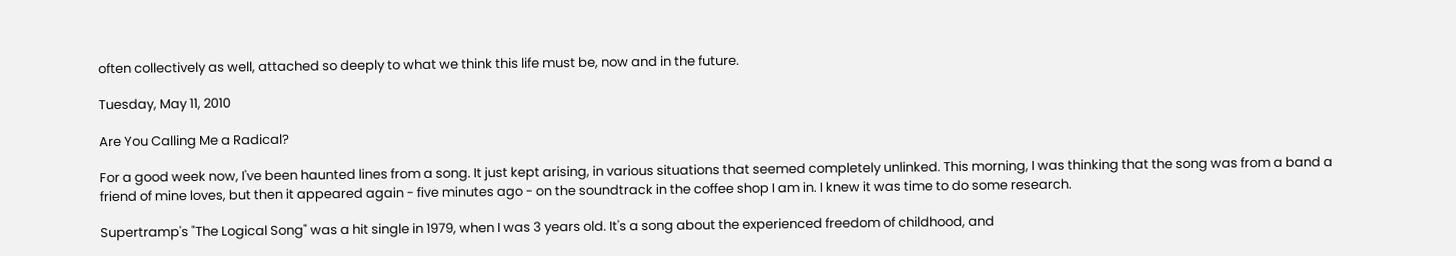often collectively as well, attached so deeply to what we think this life must be, now and in the future.

Tuesday, May 11, 2010

Are You Calling Me a Radical?

For a good week now, I've been haunted lines from a song. It just kept arising, in various situations that seemed completely unlinked. This morning, I was thinking that the song was from a band a friend of mine loves, but then it appeared again - five minutes ago - on the soundtrack in the coffee shop I am in. I knew it was time to do some research.

Supertramp's "The Logical Song" was a hit single in 1979, when I was 3 years old. It's a song about the experienced freedom of childhood, and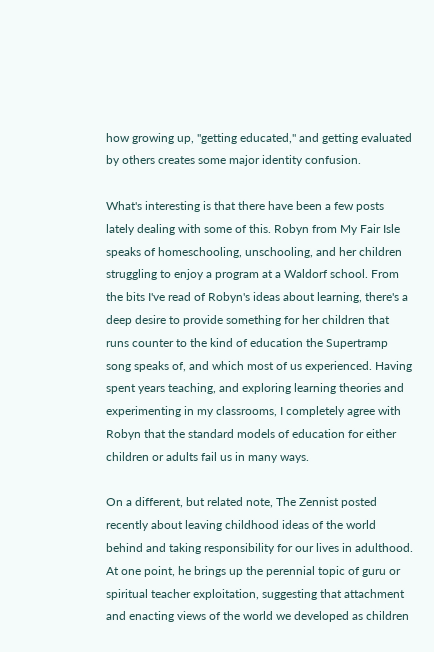how growing up, "getting educated," and getting evaluated by others creates some major identity confusion.

What's interesting is that there have been a few posts lately dealing with some of this. Robyn from My Fair Isle speaks of homeschooling, unschooling, and her children struggling to enjoy a program at a Waldorf school. From the bits I've read of Robyn's ideas about learning, there's a deep desire to provide something for her children that runs counter to the kind of education the Supertramp song speaks of, and which most of us experienced. Having spent years teaching, and exploring learning theories and experimenting in my classrooms, I completely agree with Robyn that the standard models of education for either children or adults fail us in many ways.

On a different, but related note, The Zennist posted recently about leaving childhood ideas of the world behind and taking responsibility for our lives in adulthood. At one point, he brings up the perennial topic of guru or spiritual teacher exploitation, suggesting that attachment and enacting views of the world we developed as children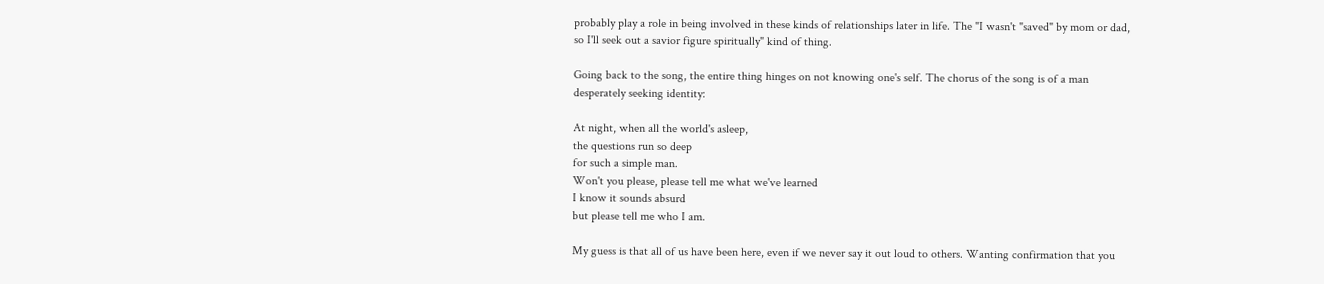probably play a role in being involved in these kinds of relationships later in life. The "I wasn't "saved" by mom or dad, so I'll seek out a savior figure spiritually" kind of thing.

Going back to the song, the entire thing hinges on not knowing one's self. The chorus of the song is of a man desperately seeking identity:

At night, when all the world's asleep,
the questions run so deep
for such a simple man.
Won't you please, please tell me what we've learned
I know it sounds absurd
but please tell me who I am.

My guess is that all of us have been here, even if we never say it out loud to others. Wanting confirmation that you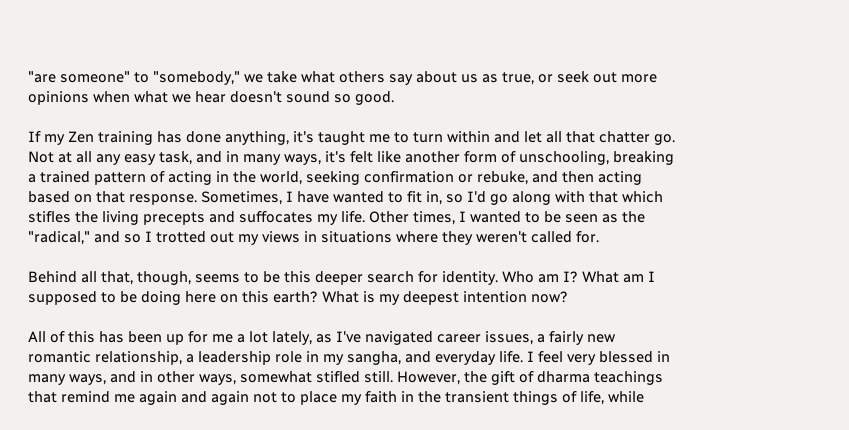"are someone" to "somebody," we take what others say about us as true, or seek out more opinions when what we hear doesn't sound so good.

If my Zen training has done anything, it's taught me to turn within and let all that chatter go. Not at all any easy task, and in many ways, it's felt like another form of unschooling, breaking a trained pattern of acting in the world, seeking confirmation or rebuke, and then acting based on that response. Sometimes, I have wanted to fit in, so I'd go along with that which stifles the living precepts and suffocates my life. Other times, I wanted to be seen as the "radical," and so I trotted out my views in situations where they weren't called for.

Behind all that, though, seems to be this deeper search for identity. Who am I? What am I supposed to be doing here on this earth? What is my deepest intention now?

All of this has been up for me a lot lately, as I've navigated career issues, a fairly new romantic relationship, a leadership role in my sangha, and everyday life. I feel very blessed in many ways, and in other ways, somewhat stifled still. However, the gift of dharma teachings that remind me again and again not to place my faith in the transient things of life, while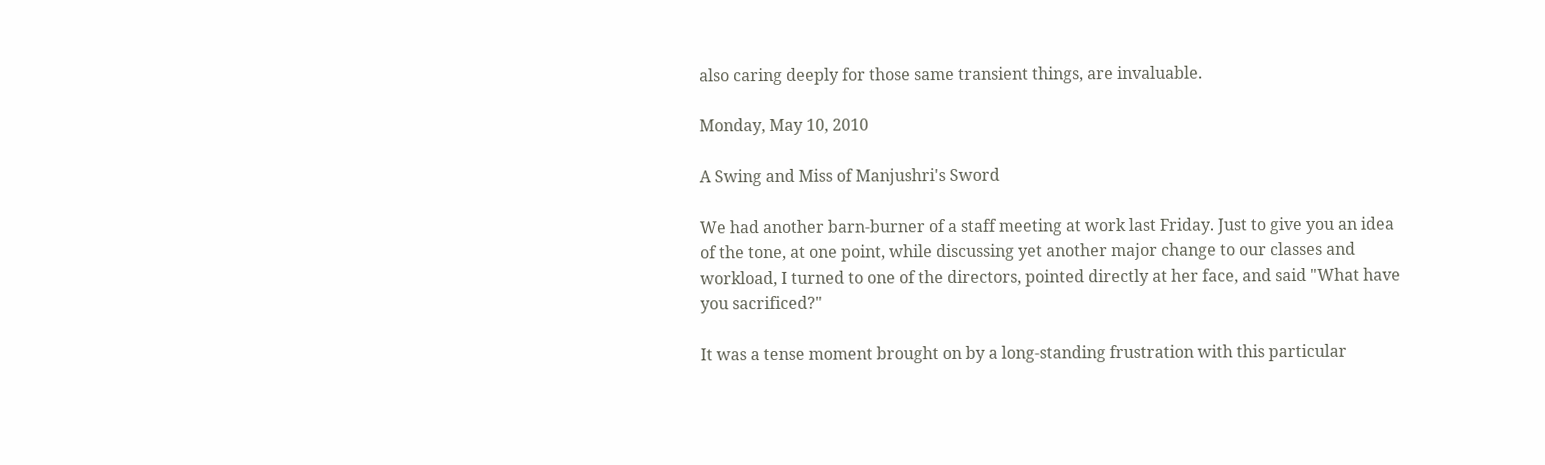also caring deeply for those same transient things, are invaluable.

Monday, May 10, 2010

A Swing and Miss of Manjushri's Sword

We had another barn-burner of a staff meeting at work last Friday. Just to give you an idea of the tone, at one point, while discussing yet another major change to our classes and workload, I turned to one of the directors, pointed directly at her face, and said "What have you sacrificed?"

It was a tense moment brought on by a long-standing frustration with this particular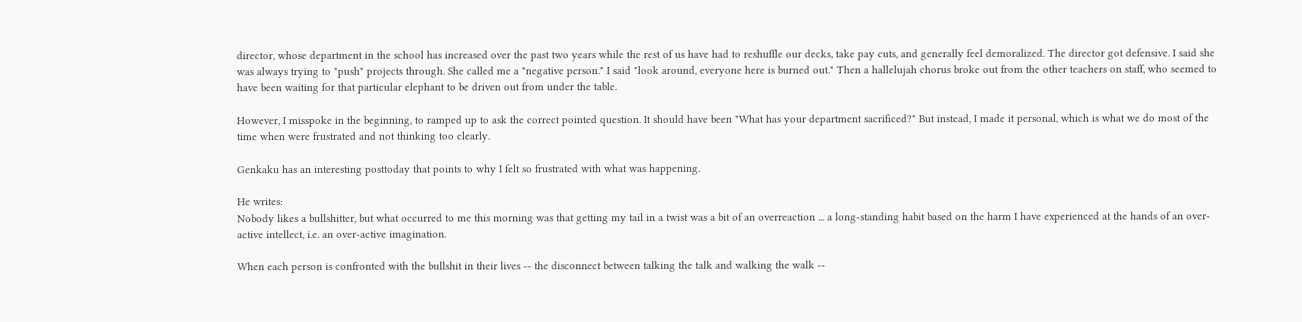director, whose department in the school has increased over the past two years while the rest of us have had to reshuffle our decks, take pay cuts, and generally feel demoralized. The director got defensive. I said she was always trying to "push" projects through. She called me a "negative person." I said "look around, everyone here is burned out." Then a hallelujah chorus broke out from the other teachers on staff, who seemed to have been waiting for that particular elephant to be driven out from under the table.

However, I misspoke in the beginning, to ramped up to ask the correct pointed question. It should have been "What has your department sacrificed?" But instead, I made it personal, which is what we do most of the time when were frustrated and not thinking too clearly.

Genkaku has an interesting posttoday that points to why I felt so frustrated with what was happening.

He writes:
Nobody likes a bullshitter, but what occurred to me this morning was that getting my tail in a twist was a bit of an overreaction ... a long-standing habit based on the harm I have experienced at the hands of an over-active intellect, i.e. an over-active imagination.

When each person is confronted with the bullshit in their lives -- the disconnect between talking the talk and walking the walk --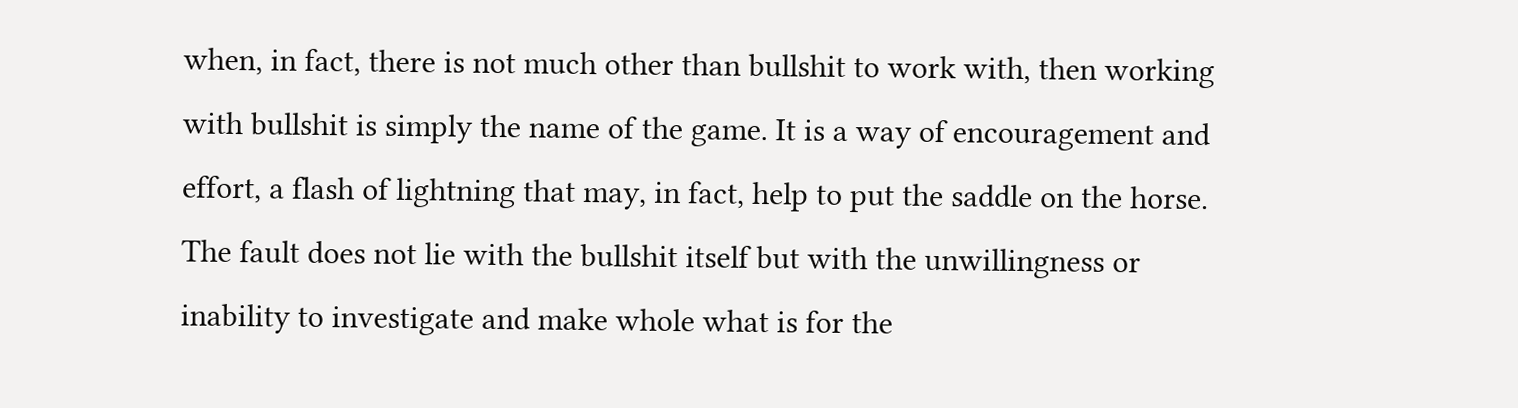when, in fact, there is not much other than bullshit to work with, then working with bullshit is simply the name of the game. It is a way of encouragement and effort, a flash of lightning that may, in fact, help to put the saddle on the horse. The fault does not lie with the bullshit itself but with the unwillingness or inability to investigate and make whole what is for the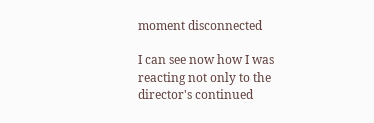moment disconnected

I can see now how I was reacting not only to the director's continued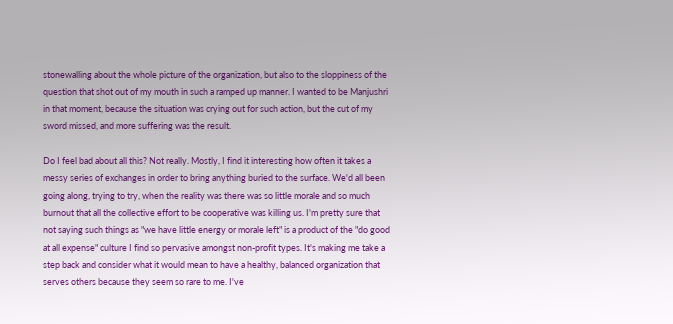stonewalling about the whole picture of the organization, but also to the sloppiness of the question that shot out of my mouth in such a ramped up manner. I wanted to be Manjushri in that moment, because the situation was crying out for such action, but the cut of my sword missed, and more suffering was the result.

Do I feel bad about all this? Not really. Mostly, I find it interesting how often it takes a messy series of exchanges in order to bring anything buried to the surface. We'd all been going along, trying to try, when the reality was there was so little morale and so much burnout that all the collective effort to be cooperative was killing us. I'm pretty sure that not saying such things as "we have little energy or morale left" is a product of the "do good at all expense" culture I find so pervasive amongst non-profit types. It's making me take a step back and consider what it would mean to have a healthy, balanced organization that serves others because they seem so rare to me. I've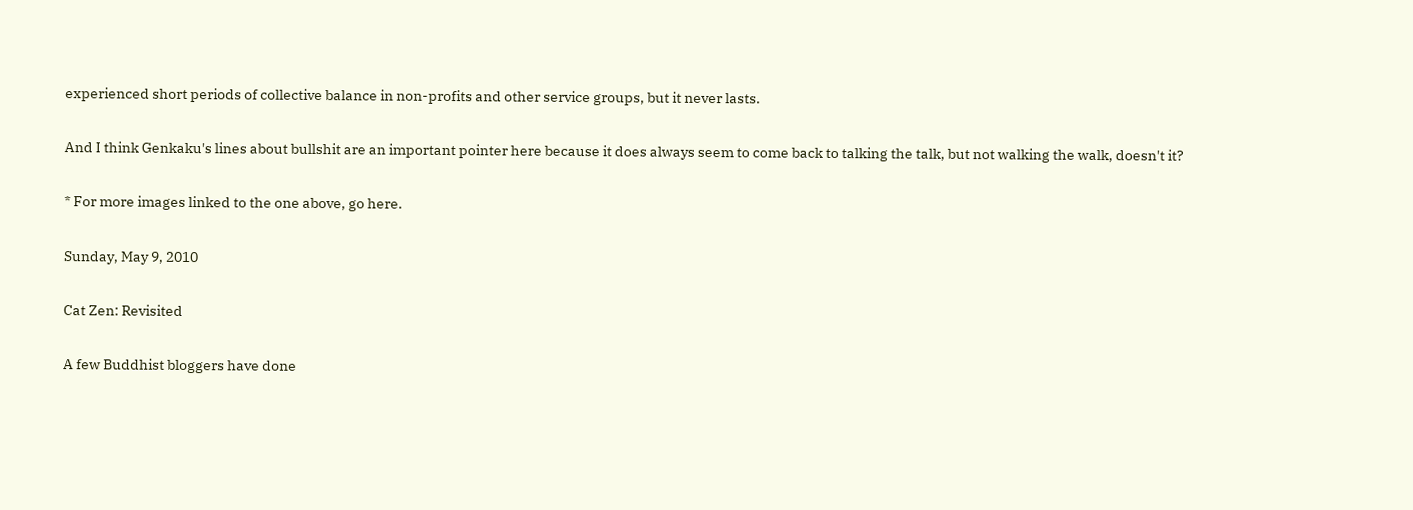experienced short periods of collective balance in non-profits and other service groups, but it never lasts.

And I think Genkaku's lines about bullshit are an important pointer here because it does always seem to come back to talking the talk, but not walking the walk, doesn't it?

* For more images linked to the one above, go here.

Sunday, May 9, 2010

Cat Zen: Revisited

A few Buddhist bloggers have done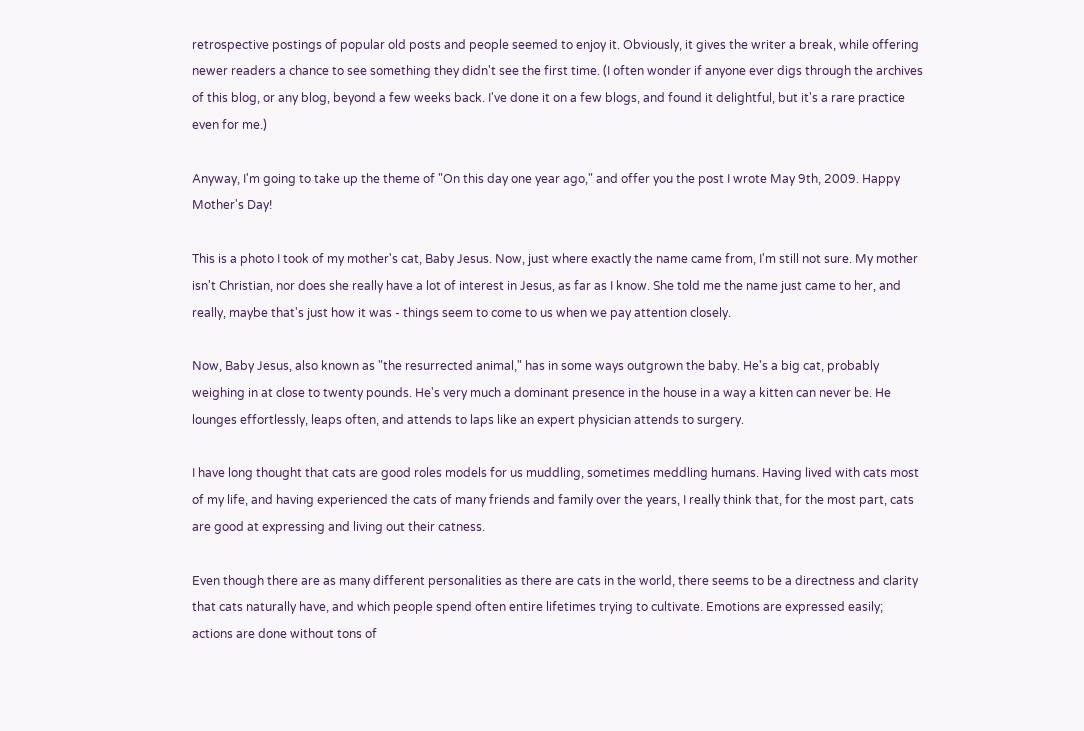retrospective postings of popular old posts and people seemed to enjoy it. Obviously, it gives the writer a break, while offering newer readers a chance to see something they didn't see the first time. (I often wonder if anyone ever digs through the archives of this blog, or any blog, beyond a few weeks back. I've done it on a few blogs, and found it delightful, but it's a rare practice even for me.)

Anyway, I'm going to take up the theme of "On this day one year ago," and offer you the post I wrote May 9th, 2009. Happy Mother's Day!

This is a photo I took of my mother's cat, Baby Jesus. Now, just where exactly the name came from, I'm still not sure. My mother isn't Christian, nor does she really have a lot of interest in Jesus, as far as I know. She told me the name just came to her, and really, maybe that's just how it was - things seem to come to us when we pay attention closely.

Now, Baby Jesus, also known as "the resurrected animal," has in some ways outgrown the baby. He's a big cat, probably weighing in at close to twenty pounds. He's very much a dominant presence in the house in a way a kitten can never be. He lounges effortlessly, leaps often, and attends to laps like an expert physician attends to surgery.

I have long thought that cats are good roles models for us muddling, sometimes meddling humans. Having lived with cats most of my life, and having experienced the cats of many friends and family over the years, I really think that, for the most part, cats are good at expressing and living out their catness.

Even though there are as many different personalities as there are cats in the world, there seems to be a directness and clarity that cats naturally have, and which people spend often entire lifetimes trying to cultivate. Emotions are expressed easily; actions are done without tons of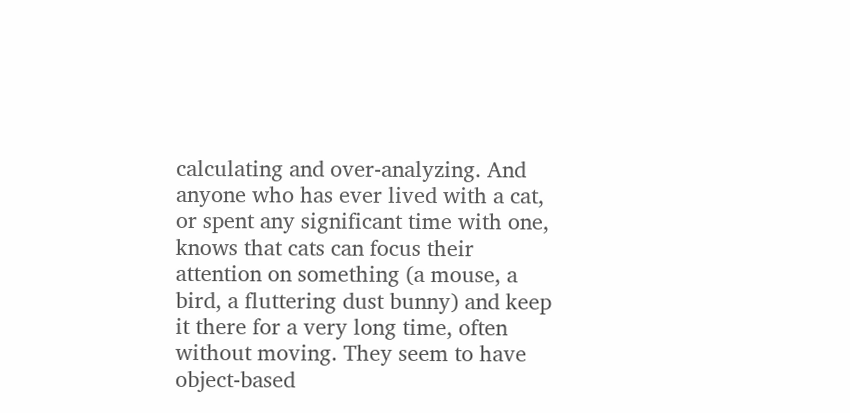calculating and over-analyzing. And anyone who has ever lived with a cat, or spent any significant time with one, knows that cats can focus their attention on something (a mouse, a bird, a fluttering dust bunny) and keep it there for a very long time, often without moving. They seem to have object-based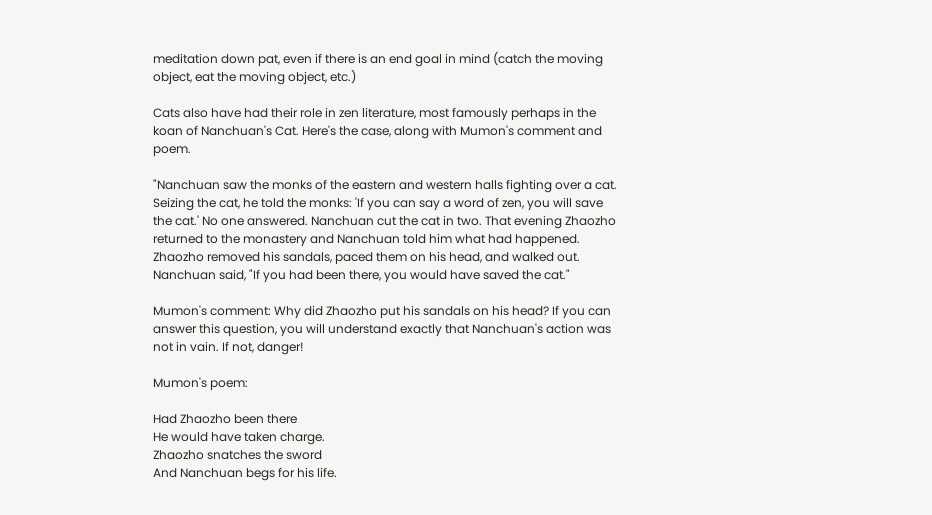meditation down pat, even if there is an end goal in mind (catch the moving object, eat the moving object, etc.)

Cats also have had their role in zen literature, most famously perhaps in the koan of Nanchuan's Cat. Here's the case, along with Mumon's comment and poem.

"Nanchuan saw the monks of the eastern and western halls fighting over a cat. Seizing the cat, he told the monks: 'If you can say a word of zen, you will save the cat.' No one answered. Nanchuan cut the cat in two. That evening Zhaozho returned to the monastery and Nanchuan told him what had happened. Zhaozho removed his sandals, paced them on his head, and walked out. Nanchuan said, "If you had been there, you would have saved the cat."

Mumon's comment: Why did Zhaozho put his sandals on his head? If you can answer this question, you will understand exactly that Nanchuan's action was not in vain. If not, danger!

Mumon's poem:

Had Zhaozho been there
He would have taken charge.
Zhaozho snatches the sword
And Nanchuan begs for his life.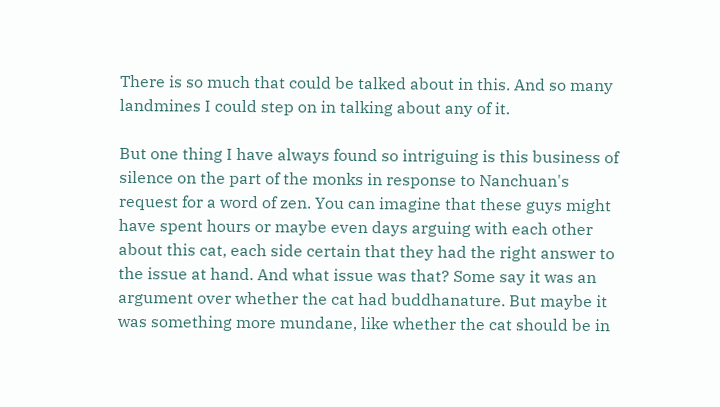There is so much that could be talked about in this. And so many landmines I could step on in talking about any of it.

But one thing I have always found so intriguing is this business of silence on the part of the monks in response to Nanchuan's request for a word of zen. You can imagine that these guys might have spent hours or maybe even days arguing with each other about this cat, each side certain that they had the right answer to the issue at hand. And what issue was that? Some say it was an argument over whether the cat had buddhanature. But maybe it was something more mundane, like whether the cat should be in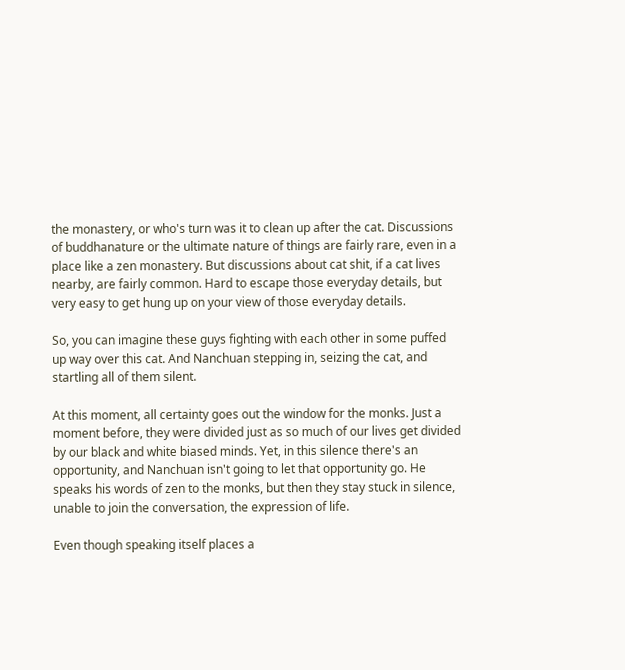the monastery, or who's turn was it to clean up after the cat. Discussions of buddhanature or the ultimate nature of things are fairly rare, even in a place like a zen monastery. But discussions about cat shit, if a cat lives nearby, are fairly common. Hard to escape those everyday details, but very easy to get hung up on your view of those everyday details.

So, you can imagine these guys fighting with each other in some puffed up way over this cat. And Nanchuan stepping in, seizing the cat, and startling all of them silent.

At this moment, all certainty goes out the window for the monks. Just a moment before, they were divided just as so much of our lives get divided by our black and white biased minds. Yet, in this silence there's an opportunity, and Nanchuan isn't going to let that opportunity go. He speaks his words of zen to the monks, but then they stay stuck in silence, unable to join the conversation, the expression of life.

Even though speaking itself places a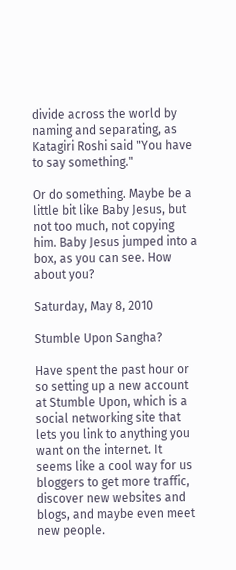divide across the world by naming and separating, as Katagiri Roshi said "You have to say something."

Or do something. Maybe be a little bit like Baby Jesus, but not too much, not copying him. Baby Jesus jumped into a box, as you can see. How about you?

Saturday, May 8, 2010

Stumble Upon Sangha?

Have spent the past hour or so setting up a new account at Stumble Upon, which is a social networking site that lets you link to anything you want on the internet. It seems like a cool way for us bloggers to get more traffic, discover new websites and blogs, and maybe even meet new people.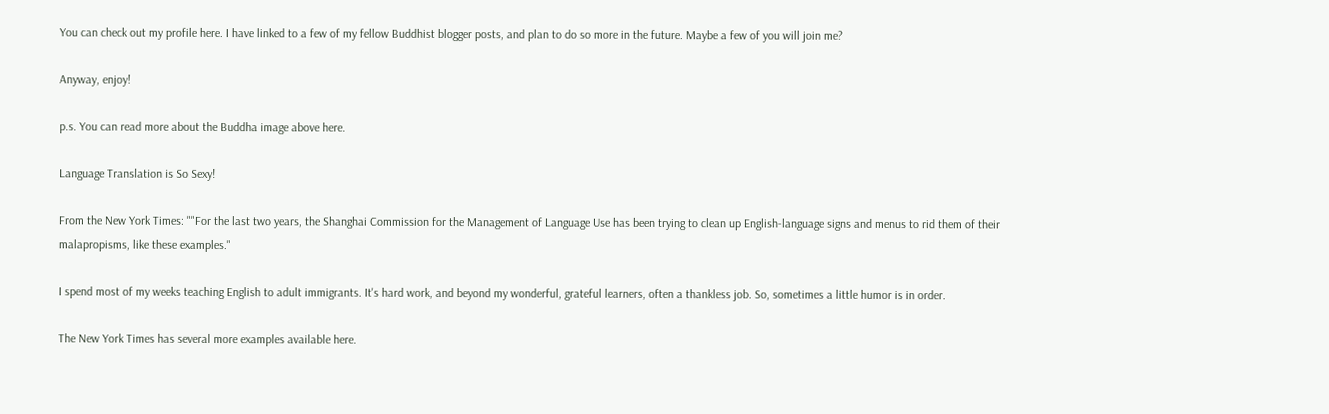You can check out my profile here. I have linked to a few of my fellow Buddhist blogger posts, and plan to do so more in the future. Maybe a few of you will join me?

Anyway, enjoy!

p.s. You can read more about the Buddha image above here.

Language Translation is So Sexy!

From the New York Times: ""For the last two years, the Shanghai Commission for the Management of Language Use has been trying to clean up English-language signs and menus to rid them of their malapropisms, like these examples."

I spend most of my weeks teaching English to adult immigrants. It's hard work, and beyond my wonderful, grateful learners, often a thankless job. So, sometimes a little humor is in order.

The New York Times has several more examples available here.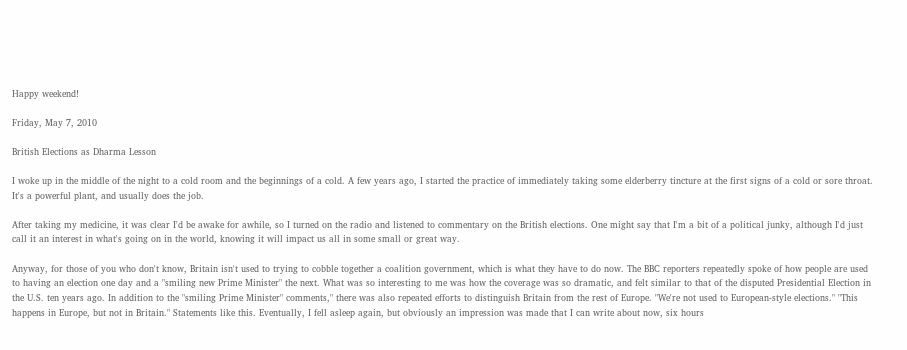Happy weekend!

Friday, May 7, 2010

British Elections as Dharma Lesson

I woke up in the middle of the night to a cold room and the beginnings of a cold. A few years ago, I started the practice of immediately taking some elderberry tincture at the first signs of a cold or sore throat. It's a powerful plant, and usually does the job.

After taking my medicine, it was clear I'd be awake for awhile, so I turned on the radio and listened to commentary on the British elections. One might say that I'm a bit of a political junky, although I'd just call it an interest in what's going on in the world, knowing it will impact us all in some small or great way.

Anyway, for those of you who don't know, Britain isn't used to trying to cobble together a coalition government, which is what they have to do now. The BBC reporters repeatedly spoke of how people are used to having an election one day and a "smiling new Prime Minister" the next. What was so interesting to me was how the coverage was so dramatic, and felt similar to that of the disputed Presidential Election in the U.S. ten years ago. In addition to the "smiling Prime Minister" comments," there was also repeated efforts to distinguish Britain from the rest of Europe. "We're not used to European-style elections." "This happens in Europe, but not in Britain." Statements like this. Eventually, I fell asleep again, but obviously an impression was made that I can write about now, six hours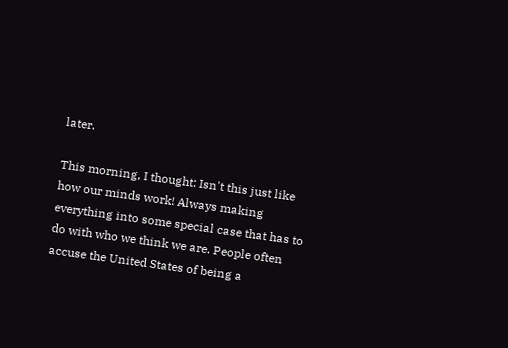later.

This morning, I thought: Isn't this just like how our minds work! Always making everything into some special case that has to do with who we think we are. People often accuse the United States of being a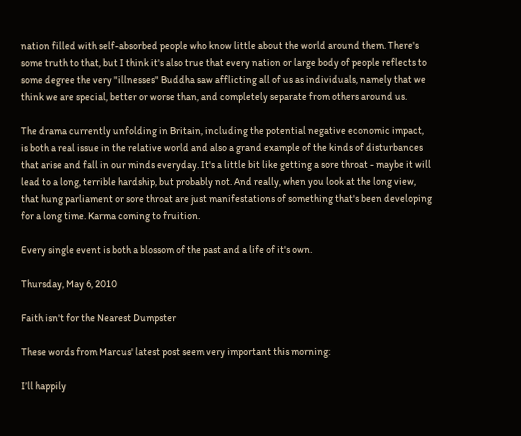nation filled with self-absorbed people who know little about the world around them. There's some truth to that, but I think it's also true that every nation or large body of people reflects to some degree the very "illnesses" Buddha saw afflicting all of us as individuals, namely that we think we are special, better or worse than, and completely separate from others around us.

The drama currently unfolding in Britain, including the potential negative economic impact, is both a real issue in the relative world and also a grand example of the kinds of disturbances that arise and fall in our minds everyday. It's a little bit like getting a sore throat - maybe it will lead to a long, terrible hardship, but probably not. And really, when you look at the long view, that hung parliament or sore throat are just manifestations of something that's been developing for a long time. Karma coming to fruition.

Every single event is both a blossom of the past and a life of it's own.

Thursday, May 6, 2010

Faith isn't for the Nearest Dumpster

These words from Marcus' latest post seem very important this morning:

I’ll happily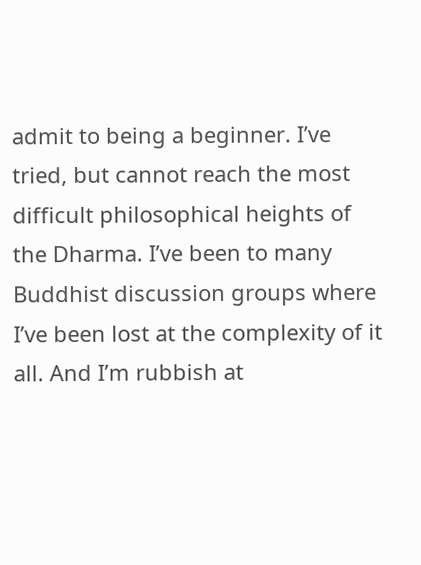admit to being a beginner. I’ve tried, but cannot reach the most difficult philosophical heights of the Dharma. I’ve been to many Buddhist discussion groups where I’ve been lost at the complexity of it all. And I’m rubbish at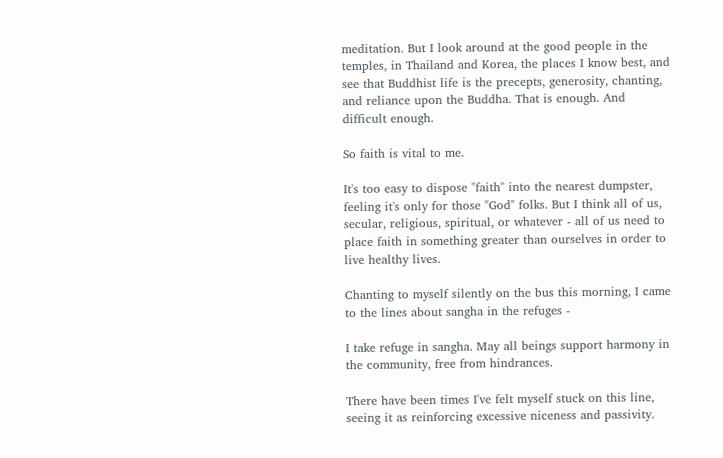meditation. But I look around at the good people in the temples, in Thailand and Korea, the places I know best, and see that Buddhist life is the precepts, generosity, chanting, and reliance upon the Buddha. That is enough. And difficult enough.

So faith is vital to me.

It's too easy to dispose "faith" into the nearest dumpster, feeling it's only for those "God" folks. But I think all of us, secular, religious, spiritual, or whatever - all of us need to place faith in something greater than ourselves in order to live healthy lives.

Chanting to myself silently on the bus this morning, I came to the lines about sangha in the refuges -

I take refuge in sangha. May all beings support harmony in the community, free from hindrances.

There have been times I've felt myself stuck on this line, seeing it as reinforcing excessive niceness and passivity.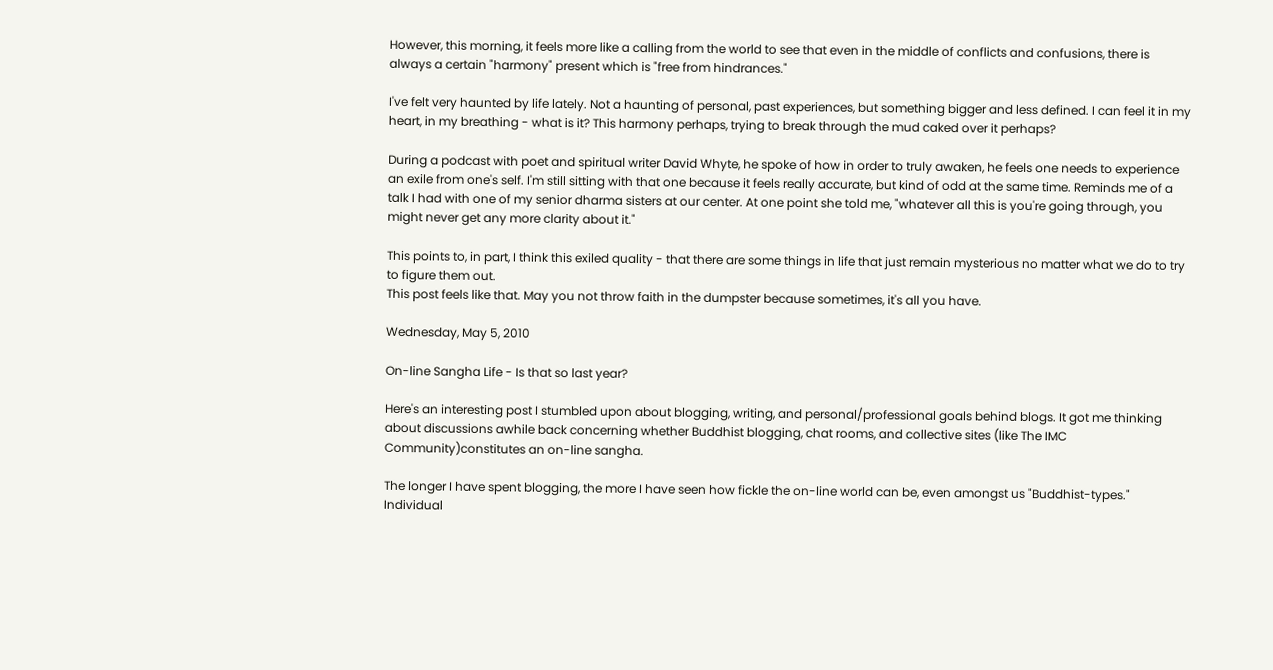However, this morning, it feels more like a calling from the world to see that even in the middle of conflicts and confusions, there is always a certain "harmony" present which is "free from hindrances."

I've felt very haunted by life lately. Not a haunting of personal, past experiences, but something bigger and less defined. I can feel it in my heart, in my breathing - what is it? This harmony perhaps, trying to break through the mud caked over it perhaps?

During a podcast with poet and spiritual writer David Whyte, he spoke of how in order to truly awaken, he feels one needs to experience an exile from one's self. I'm still sitting with that one because it feels really accurate, but kind of odd at the same time. Reminds me of a talk I had with one of my senior dharma sisters at our center. At one point she told me, "whatever all this is you're going through, you might never get any more clarity about it."

This points to, in part, I think this exiled quality - that there are some things in life that just remain mysterious no matter what we do to try to figure them out.
This post feels like that. May you not throw faith in the dumpster because sometimes, it's all you have.

Wednesday, May 5, 2010

On-line Sangha Life - Is that so last year?

Here's an interesting post I stumbled upon about blogging, writing, and personal/professional goals behind blogs. It got me thinking about discussions awhile back concerning whether Buddhist blogging, chat rooms, and collective sites (like The IMC Community)constitutes an on-line sangha.

The longer I have spent blogging, the more I have seen how fickle the on-line world can be, even amongst us "Buddhist-types." Individual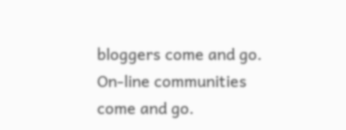bloggers come and go. On-line communities come and go.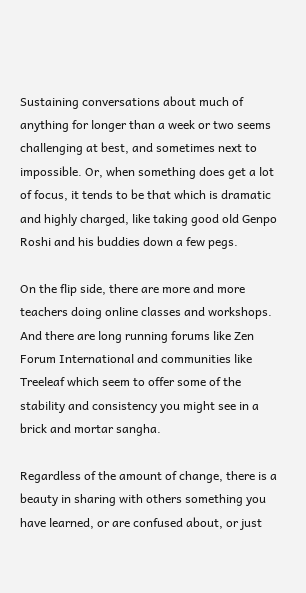Sustaining conversations about much of anything for longer than a week or two seems challenging at best, and sometimes next to impossible. Or, when something does get a lot of focus, it tends to be that which is dramatic and highly charged, like taking good old Genpo Roshi and his buddies down a few pegs.

On the flip side, there are more and more teachers doing online classes and workshops. And there are long running forums like Zen Forum International and communities like Treeleaf which seem to offer some of the stability and consistency you might see in a brick and mortar sangha.

Regardless of the amount of change, there is a beauty in sharing with others something you have learned, or are confused about, or just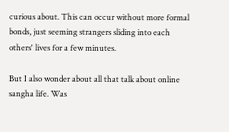curious about. This can occur without more formal bonds, just seeming strangers sliding into each others' lives for a few minutes.

But I also wonder about all that talk about online sangha life. Was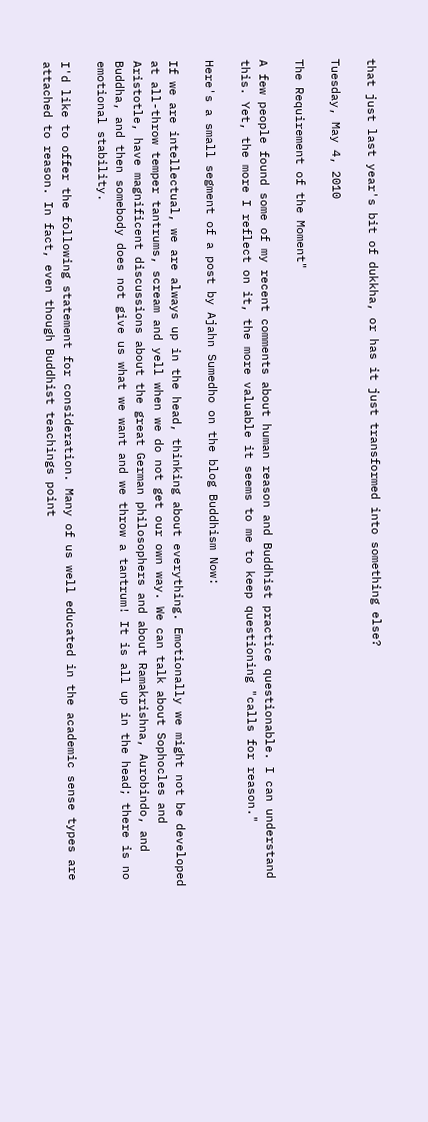that just last year's bit of dukkha, or has it just transformed into something else?

Tuesday, May 4, 2010

The Requirement of the Moment"

A few people found some of my recent comments about human reason and Buddhist practice questionable. I can understand this. Yet, the more I reflect on it, the more valuable it seems to me to keep questioning "calls for reason."

Here's a small segment of a post by Ajahn Sumedho on the blog Buddhism Now:

If we are intellectual, we are always up in the head, thinking about everything. Emotionally we might not be developed at all-throw temper tantrums, scream and yell when we do not get our own way. We can talk about Sophocles and Aristotle, have magnificent discussions about the great German philosophers and about Ramakrishna, Aurobindo, and Buddha, and then somebody does not give us what we want and we throw a tantrum! It is all up in the head; there is no emotional stability.

I'd like to offer the following statement for consideration. Many of us well educated in the academic sense types are attached to reason. In fact, even though Buddhist teachings point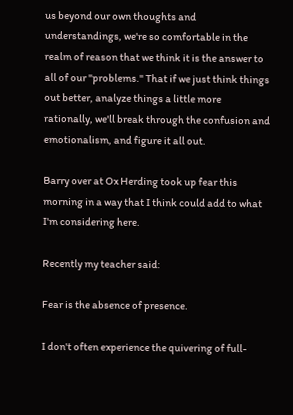us beyond our own thoughts and understandings, we're so comfortable in the realm of reason that we think it is the answer to all of our "problems." That if we just think things out better, analyze things a little more rationally, we'll break through the confusion and emotionalism, and figure it all out.

Barry over at Ox Herding took up fear this morning in a way that I think could add to what I'm considering here.

Recently my teacher said:

Fear is the absence of presence.

I don't often experience the quivering of full-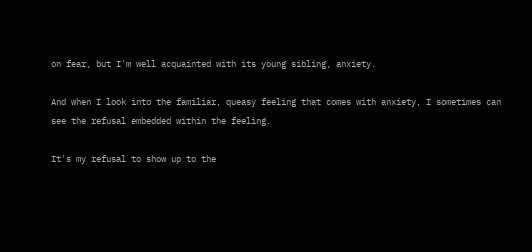on fear, but I'm well acquainted with its young sibling, anxiety.

And when I look into the familiar, queasy feeling that comes with anxiety, I sometimes can see the refusal embedded within the feeling.

It's my refusal to show up to the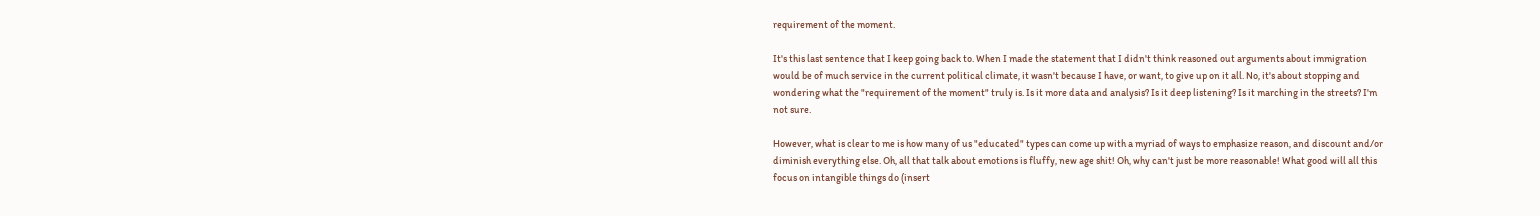requirement of the moment.

It's this last sentence that I keep going back to. When I made the statement that I didn't think reasoned out arguments about immigration would be of much service in the current political climate, it wasn't because I have, or want, to give up on it all. No, it's about stopping and wondering what the "requirement of the moment" truly is. Is it more data and analysis? Is it deep listening? Is it marching in the streets? I'm not sure.

However, what is clear to me is how many of us "educated" types can come up with a myriad of ways to emphasize reason, and discount and/or diminish everything else. Oh, all that talk about emotions is fluffy, new age shit! Oh, why can't just be more reasonable! What good will all this focus on intangible things do (insert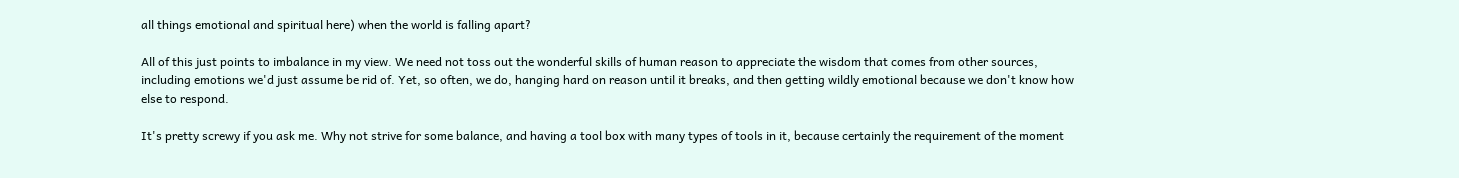all things emotional and spiritual here) when the world is falling apart?

All of this just points to imbalance in my view. We need not toss out the wonderful skills of human reason to appreciate the wisdom that comes from other sources, including emotions we'd just assume be rid of. Yet, so often, we do, hanging hard on reason until it breaks, and then getting wildly emotional because we don't know how else to respond.

It's pretty screwy if you ask me. Why not strive for some balance, and having a tool box with many types of tools in it, because certainly the requirement of the moment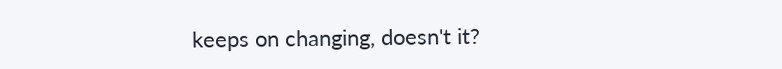keeps on changing, doesn't it?